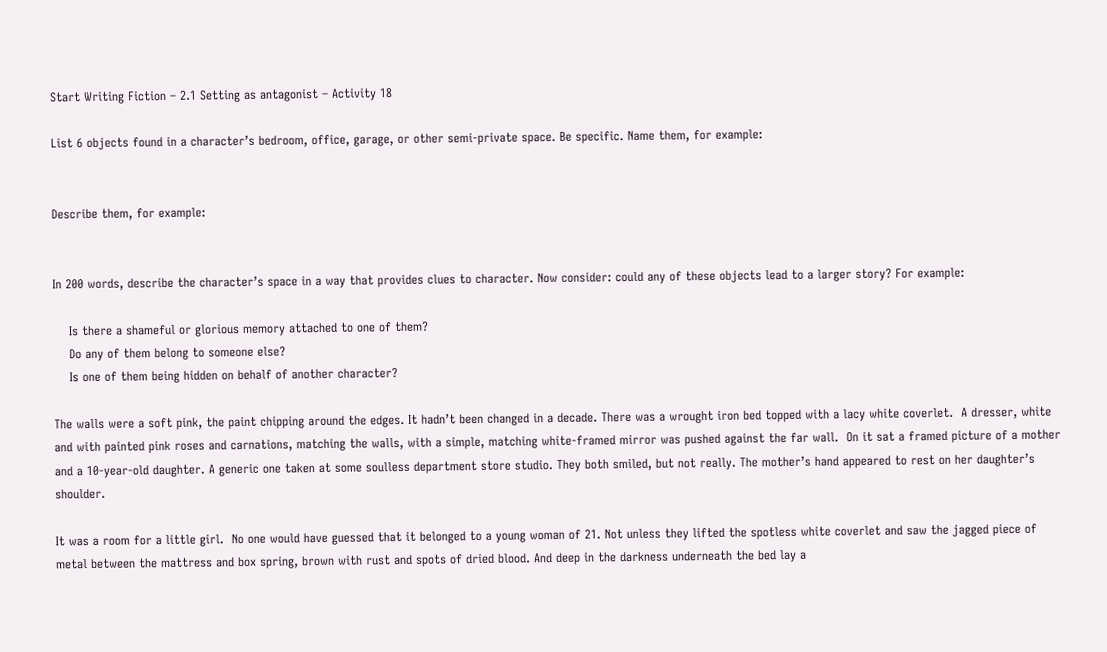Start Writing Fiction – 2.1 Setting as antagonist – Activity 18

List 6 objects found in a character’s bedroom, office, garage, or other semi-private space. Be specific. Name them, for example:


Describe them, for example:


In 200 words, describe the character’s space in a way that provides clues to character. Now consider: could any of these objects lead to a larger story? For example:

    Is there a shameful or glorious memory attached to one of them?
    Do any of them belong to someone else?
    Is one of them being hidden on behalf of another character?

The walls were a soft pink, the paint chipping around the edges. It hadn’t been changed in a decade. There was a wrought iron bed topped with a lacy white coverlet.  A dresser, white and with painted pink roses and carnations, matching the walls, with a simple, matching white-framed mirror was pushed against the far wall.  On it sat a framed picture of a mother and a 10-year-old daughter. A generic one taken at some soulless department store studio. They both smiled, but not really. The mother’s hand appeared to rest on her daughter’s shoulder.

It was a room for a little girl.  No one would have guessed that it belonged to a young woman of 21. Not unless they lifted the spotless white coverlet and saw the jagged piece of metal between the mattress and box spring, brown with rust and spots of dried blood. And deep in the darkness underneath the bed lay a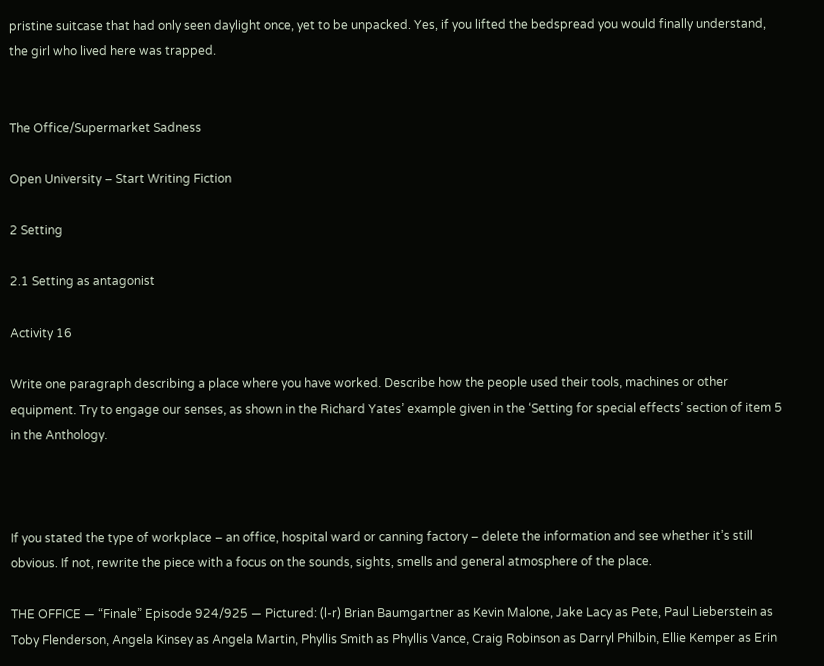pristine suitcase that had only seen daylight once, yet to be unpacked. Yes, if you lifted the bedspread you would finally understand, the girl who lived here was trapped.


The Office/Supermarket Sadness

Open University – Start Writing Fiction

2 Setting

2.1 Setting as antagonist

Activity 16

Write one paragraph describing a place where you have worked. Describe how the people used their tools, machines or other equipment. Try to engage our senses, as shown in the Richard Yates’ example given in the ‘Setting for special effects’ section of item 5 in the Anthology.



If you stated the type of workplace – an office, hospital ward or canning factory – delete the information and see whether it’s still obvious. If not, rewrite the piece with a focus on the sounds, sights, smells and general atmosphere of the place.

THE OFFICE — “Finale” Episode 924/925 — Pictured: (l-r) Brian Baumgartner as Kevin Malone, Jake Lacy as Pete, Paul Lieberstein as Toby Flenderson, Angela Kinsey as Angela Martin, Phyllis Smith as Phyllis Vance, Craig Robinson as Darryl Philbin, Ellie Kemper as Erin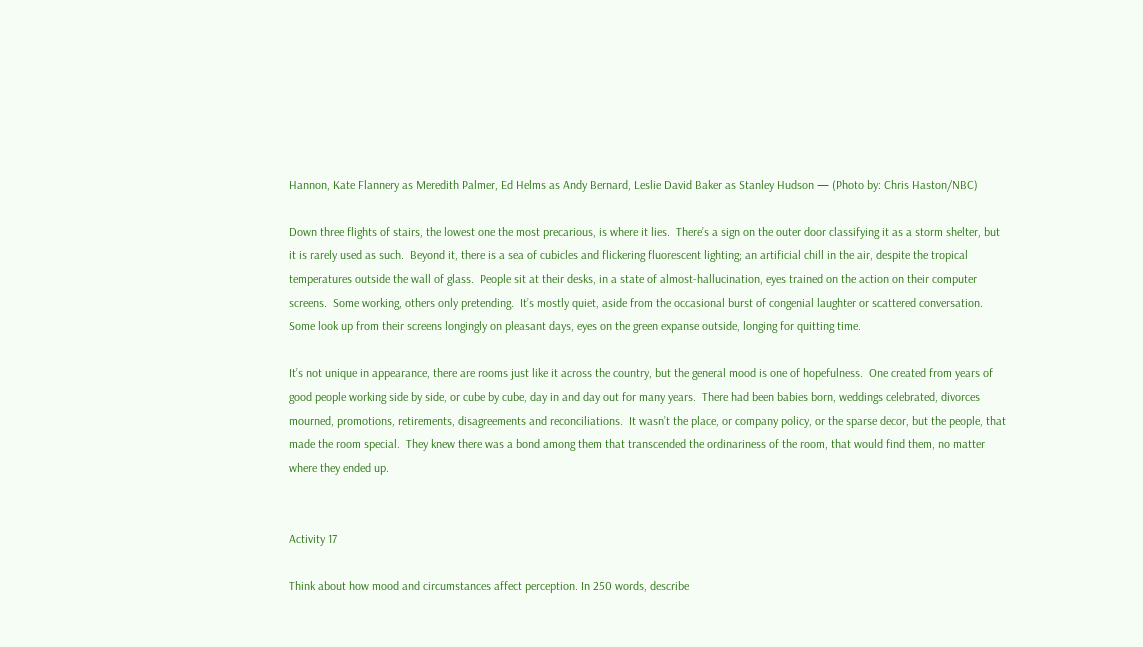Hannon, Kate Flannery as Meredith Palmer, Ed Helms as Andy Bernard, Leslie David Baker as Stanley Hudson — (Photo by: Chris Haston/NBC)

Down three flights of stairs, the lowest one the most precarious, is where it lies.  There’s a sign on the outer door classifying it as a storm shelter, but it is rarely used as such.  Beyond it, there is a sea of cubicles and flickering fluorescent lighting; an artificial chill in the air, despite the tropical temperatures outside the wall of glass.  People sit at their desks, in a state of almost-hallucination, eyes trained on the action on their computer screens.  Some working, others only pretending.  It’s mostly quiet, aside from the occasional burst of congenial laughter or scattered conversation.  Some look up from their screens longingly on pleasant days, eyes on the green expanse outside, longing for quitting time.

It’s not unique in appearance, there are rooms just like it across the country, but the general mood is one of hopefulness.  One created from years of good people working side by side, or cube by cube, day in and day out for many years.  There had been babies born, weddings celebrated, divorces mourned, promotions, retirements, disagreements and reconciliations.  It wasn’t the place, or company policy, or the sparse decor, but the people, that made the room special.  They knew there was a bond among them that transcended the ordinariness of the room, that would find them, no matter where they ended up.


Activity 17

Think about how mood and circumstances affect perception. In 250 words, describe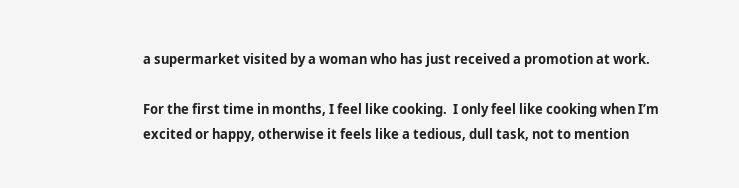a supermarket visited by a woman who has just received a promotion at work.

For the first time in months, I feel like cooking.  I only feel like cooking when I’m excited or happy, otherwise it feels like a tedious, dull task, not to mention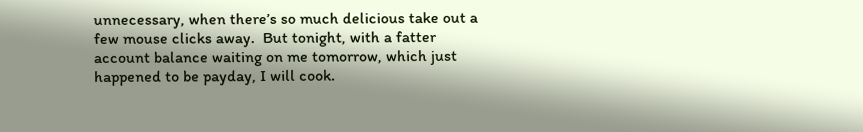unnecessary, when there’s so much delicious take out a few mouse clicks away.  But tonight, with a fatter account balance waiting on me tomorrow, which just happened to be payday, I will cook.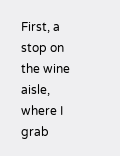First, a stop on the wine aisle, where I grab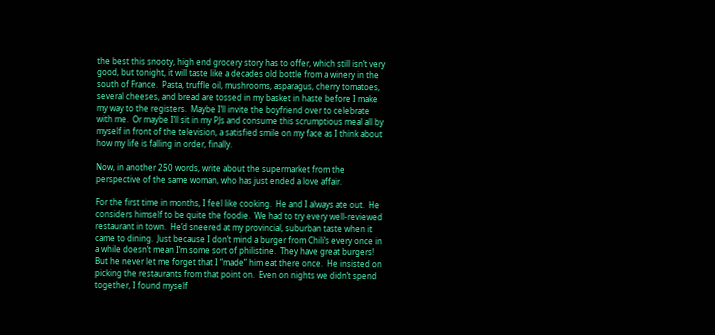the best this snooty, high end grocery story has to offer, which still isn’t very good, but tonight, it will taste like a decades old bottle from a winery in the south of France.  Pasta, truffle oil, mushrooms, asparagus, cherry tomatoes, several cheeses, and bread are tossed in my basket in haste before I make my way to the registers.  Maybe I’ll invite the boyfriend over to celebrate with me.  Or maybe I’ll sit in my PJs and consume this scrumptious meal all by myself in front of the television, a satisfied smile on my face as I think about how my life is falling in order, finally.

Now, in another 250 words, write about the supermarket from the perspective of the same woman, who has just ended a love affair.

For the first time in months, I feel like cooking.  He and I always ate out.  He considers himself to be quite the foodie.  We had to try every well-reviewed restaurant in town.  He’d sneered at my provincial, suburban taste when it came to dining.  Just because I don’t mind a burger from Chili’s every once in a while doesn’t mean I’m some sort of philistine.  They have great burgers!  But he never let me forget that I “made” him eat there once.  He insisted on picking the restaurants from that point on.  Even on nights we didn’t spend together, I found myself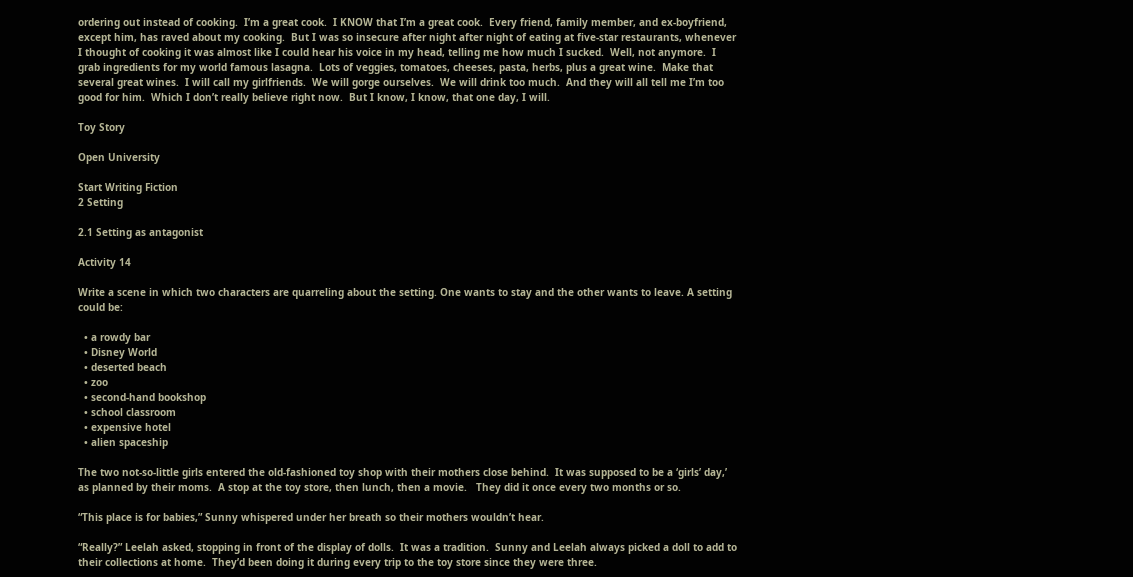ordering out instead of cooking.  I’m a great cook.  I KNOW that I’m a great cook.  Every friend, family member, and ex-boyfriend, except him, has raved about my cooking.  But I was so insecure after night after night of eating at five-star restaurants, whenever I thought of cooking it was almost like I could hear his voice in my head, telling me how much I sucked.  Well, not anymore.  I grab ingredients for my world famous lasagna.  Lots of veggies, tomatoes, cheeses, pasta, herbs, plus a great wine.  Make that several great wines.  I will call my girlfriends.  We will gorge ourselves.  We will drink too much.  And they will all tell me I’m too good for him.  Which I don’t really believe right now.  But I know, I know, that one day, I will.

Toy Story

Open University

Start Writing Fiction
2 Setting

2.1 Setting as antagonist

Activity 14

Write a scene in which two characters are quarreling about the setting. One wants to stay and the other wants to leave. A setting could be:

  • a rowdy bar
  • Disney World
  • deserted beach
  • zoo
  • second-hand bookshop
  • school classroom
  • expensive hotel
  • alien spaceship

The two not-so-little girls entered the old-fashioned toy shop with their mothers close behind.  It was supposed to be a ‘girls’ day,’ as planned by their moms.  A stop at the toy store, then lunch, then a movie.   They did it once every two months or so.

“This place is for babies,” Sunny whispered under her breath so their mothers wouldn’t hear.

“Really?” Leelah asked, stopping in front of the display of dolls.  It was a tradition.  Sunny and Leelah always picked a doll to add to their collections at home.  They’d been doing it during every trip to the toy store since they were three.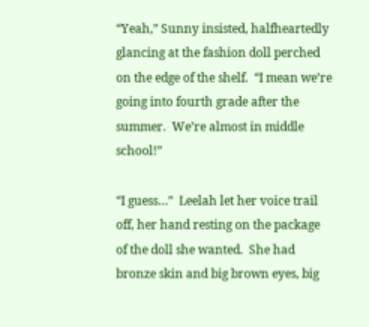“Yeah,” Sunny insisted, halfheartedly glancing at the fashion doll perched on the edge of the shelf.  “I mean we’re going into fourth grade after the summer.  We’re almost in middle school!”

“I guess…”  Leelah let her voice trail off, her hand resting on the package of the doll she wanted.  She had bronze skin and big brown eyes, big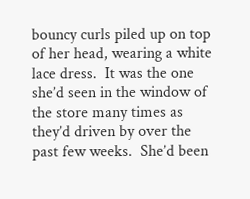bouncy curls piled up on top of her head, wearing a white lace dress.  It was the one she’d seen in the window of the store many times as they’d driven by over the past few weeks.  She’d been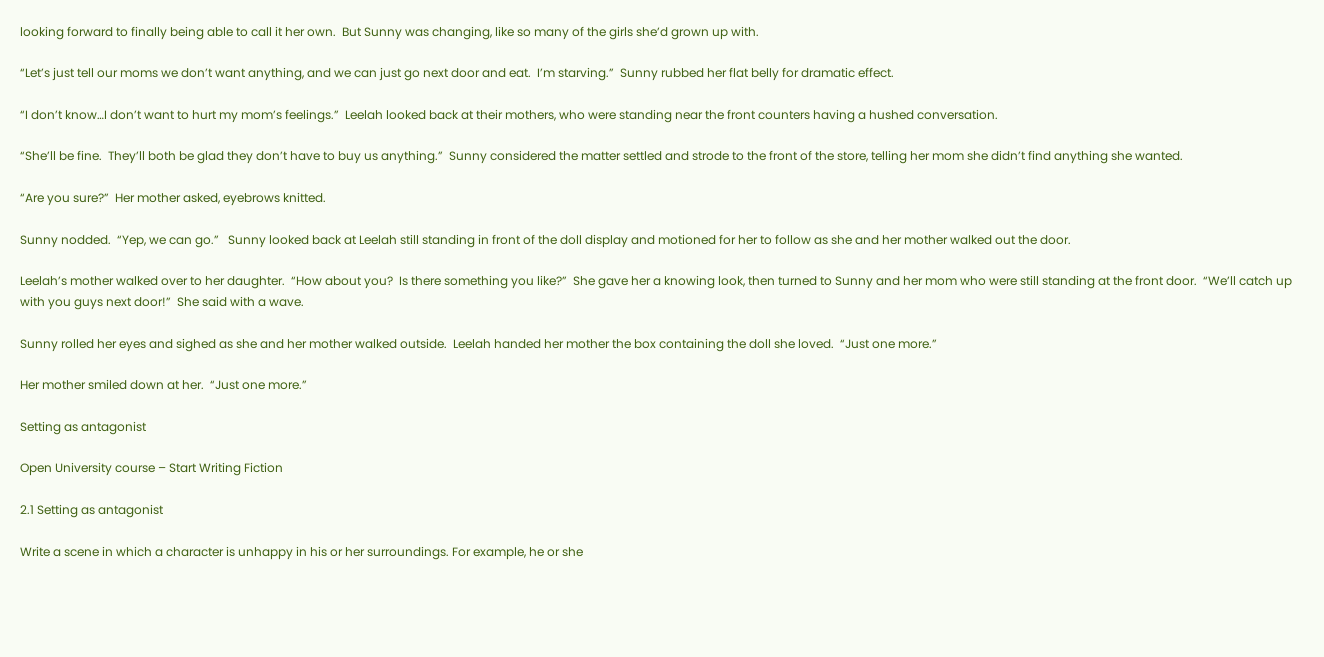looking forward to finally being able to call it her own.  But Sunny was changing, like so many of the girls she’d grown up with.

“Let’s just tell our moms we don’t want anything, and we can just go next door and eat.  I’m starving.”  Sunny rubbed her flat belly for dramatic effect.

“I don’t know…I don’t want to hurt my mom’s feelings.”  Leelah looked back at their mothers, who were standing near the front counters having a hushed conversation.

“She’ll be fine.  They’ll both be glad they don’t have to buy us anything.”  Sunny considered the matter settled and strode to the front of the store, telling her mom she didn’t find anything she wanted.

“Are you sure?”  Her mother asked, eyebrows knitted.

Sunny nodded.  “Yep, we can go.”   Sunny looked back at Leelah still standing in front of the doll display and motioned for her to follow as she and her mother walked out the door.

Leelah’s mother walked over to her daughter.  “How about you?  Is there something you like?”  She gave her a knowing look, then turned to Sunny and her mom who were still standing at the front door.  “We’ll catch up with you guys next door!”  She said with a wave.

Sunny rolled her eyes and sighed as she and her mother walked outside.  Leelah handed her mother the box containing the doll she loved.  “Just one more.”

Her mother smiled down at her.  “Just one more.”

Setting as antagonist

Open University course – Start Writing Fiction

2.1 Setting as antagonist

Write a scene in which a character is unhappy in his or her surroundings. For example, he or she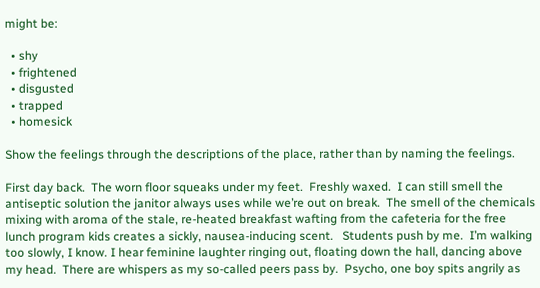might be:

  • shy
  • frightened
  • disgusted
  • trapped
  • homesick

Show the feelings through the descriptions of the place, rather than by naming the feelings.

First day back.  The worn floor squeaks under my feet.  Freshly waxed.  I can still smell the antiseptic solution the janitor always uses while we’re out on break.  The smell of the chemicals mixing with aroma of the stale, re-heated breakfast wafting from the cafeteria for the free lunch program kids creates a sickly, nausea-inducing scent.   Students push by me.  I’m walking too slowly, I know. I hear feminine laughter ringing out, floating down the hall, dancing above my head.  There are whispers as my so-called peers pass by.  Psycho, one boy spits angrily as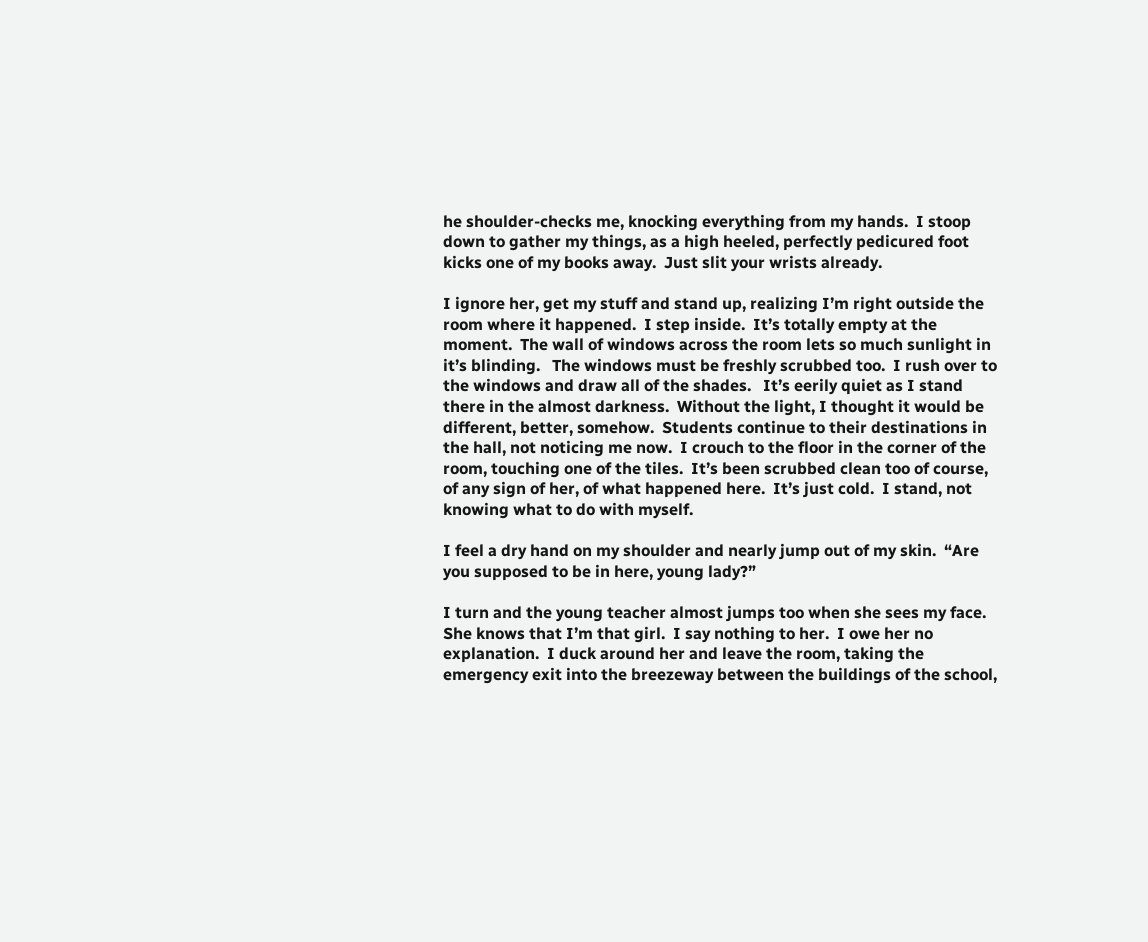he shoulder-checks me, knocking everything from my hands.  I stoop down to gather my things, as a high heeled, perfectly pedicured foot kicks one of my books away.  Just slit your wrists already.

I ignore her, get my stuff and stand up, realizing I’m right outside the room where it happened.  I step inside.  It’s totally empty at the moment.  The wall of windows across the room lets so much sunlight in it’s blinding.   The windows must be freshly scrubbed too.  I rush over to the windows and draw all of the shades.   It’s eerily quiet as I stand there in the almost darkness.  Without the light, I thought it would be different, better, somehow.  Students continue to their destinations in the hall, not noticing me now.  I crouch to the floor in the corner of the room, touching one of the tiles.  It’s been scrubbed clean too of course, of any sign of her, of what happened here.  It’s just cold.  I stand, not knowing what to do with myself.

I feel a dry hand on my shoulder and nearly jump out of my skin.  “Are you supposed to be in here, young lady?”

I turn and the young teacher almost jumps too when she sees my face.  She knows that I’m that girl.  I say nothing to her.  I owe her no explanation.  I duck around her and leave the room, taking the emergency exit into the breezeway between the buildings of the school,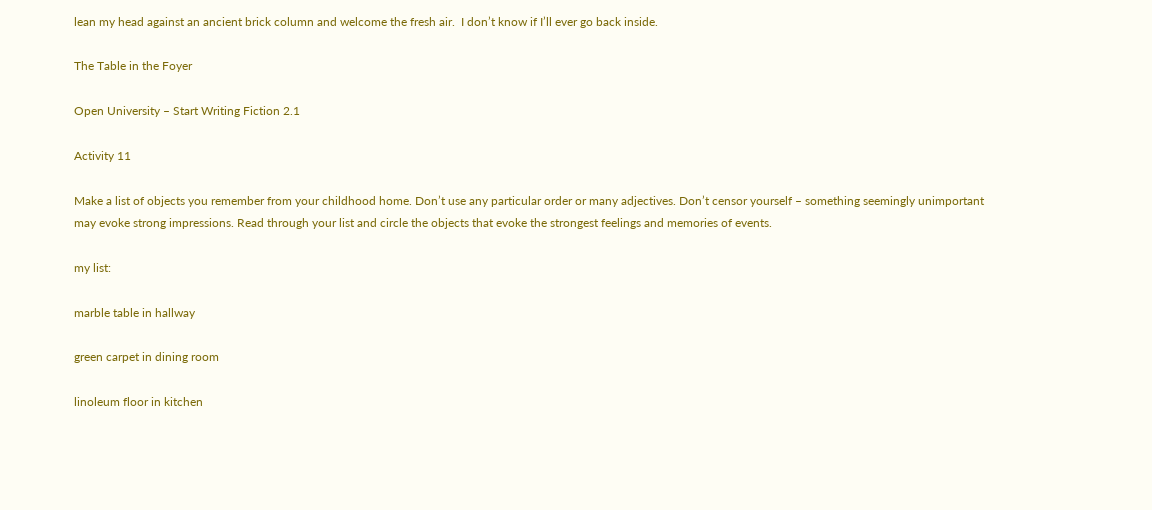lean my head against an ancient brick column and welcome the fresh air.  I don’t know if I’ll ever go back inside.

The Table in the Foyer

Open University – Start Writing Fiction 2.1

Activity 11

Make a list of objects you remember from your childhood home. Don’t use any particular order or many adjectives. Don’t censor yourself – something seemingly unimportant may evoke strong impressions. Read through your list and circle the objects that evoke the strongest feelings and memories of events.

my list:

marble table in hallway

green carpet in dining room

linoleum floor in kitchen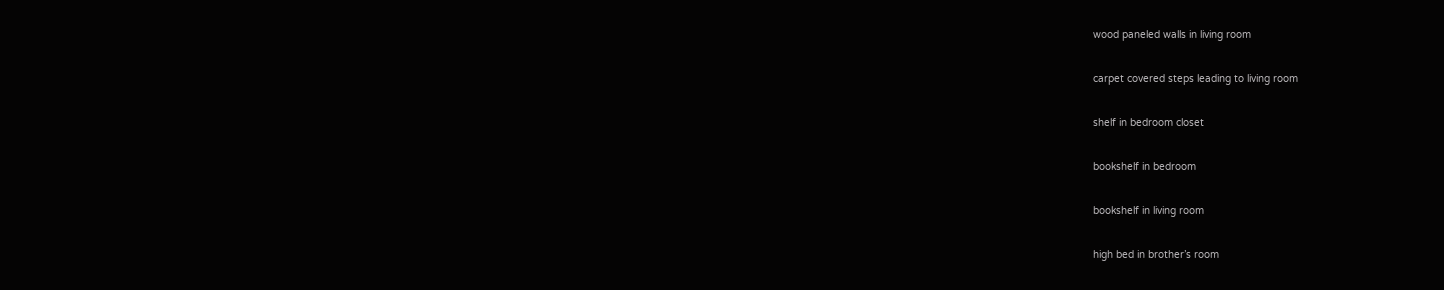wood paneled walls in living room

carpet covered steps leading to living room

shelf in bedroom closet

bookshelf in bedroom

bookshelf in living room

high bed in brother’s room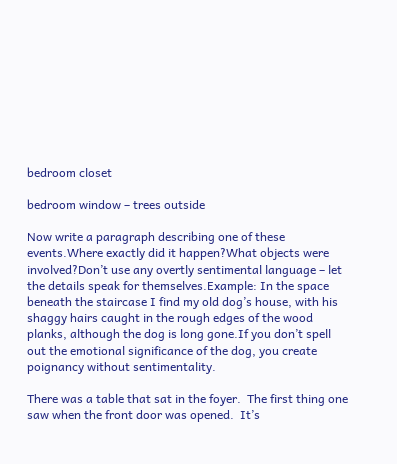bedroom closet

bedroom window – trees outside

Now write a paragraph describing one of these events.Where exactly did it happen?What objects were involved?Don’t use any overtly sentimental language – let the details speak for themselves.Example: In the space beneath the staircase I find my old dog’s house, with his shaggy hairs caught in the rough edges of the wood planks, although the dog is long gone.If you don’t spell out the emotional significance of the dog, you create poignancy without sentimentality.

There was a table that sat in the foyer.  The first thing one saw when the front door was opened.  It’s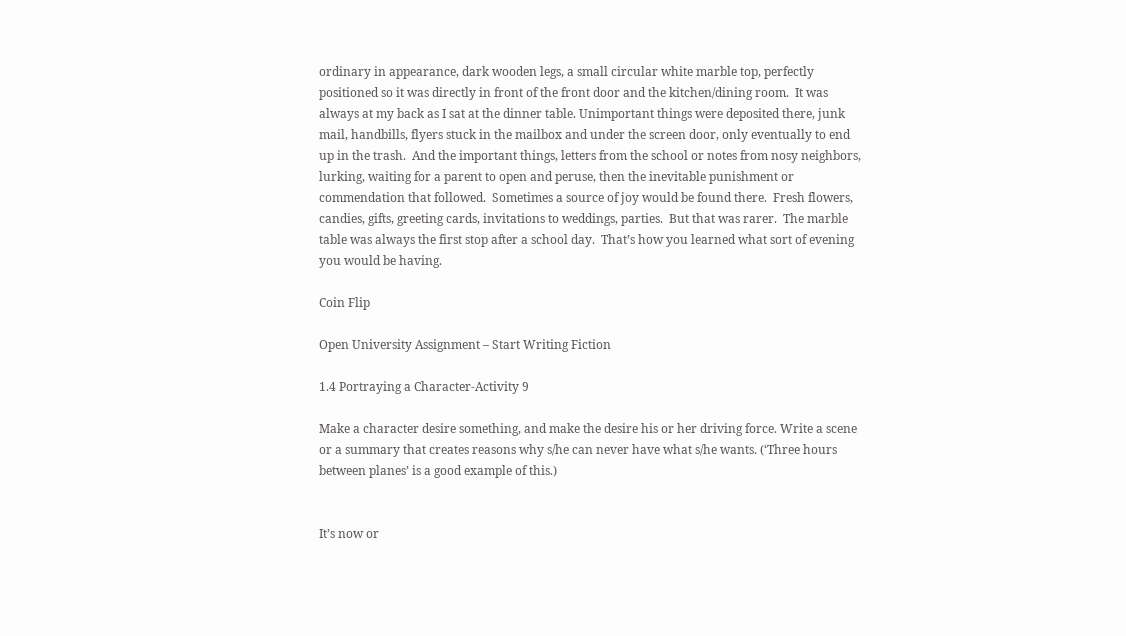ordinary in appearance, dark wooden legs, a small circular white marble top, perfectly positioned so it was directly in front of the front door and the kitchen/dining room.  It was always at my back as I sat at the dinner table. Unimportant things were deposited there, junk mail, handbills, flyers stuck in the mailbox and under the screen door, only eventually to end up in the trash.  And the important things, letters from the school or notes from nosy neighbors, lurking, waiting for a parent to open and peruse, then the inevitable punishment or commendation that followed.  Sometimes a source of joy would be found there.  Fresh flowers, candies, gifts, greeting cards, invitations to weddings, parties.  But that was rarer.  The marble table was always the first stop after a school day.  That’s how you learned what sort of evening you would be having.

Coin Flip

Open University Assignment – Start Writing Fiction

1.4 Portraying a Character-Activity 9

Make a character desire something, and make the desire his or her driving force. Write a scene or a summary that creates reasons why s/he can never have what s/he wants. (‘Three hours between planes’ is a good example of this.)


It’s now or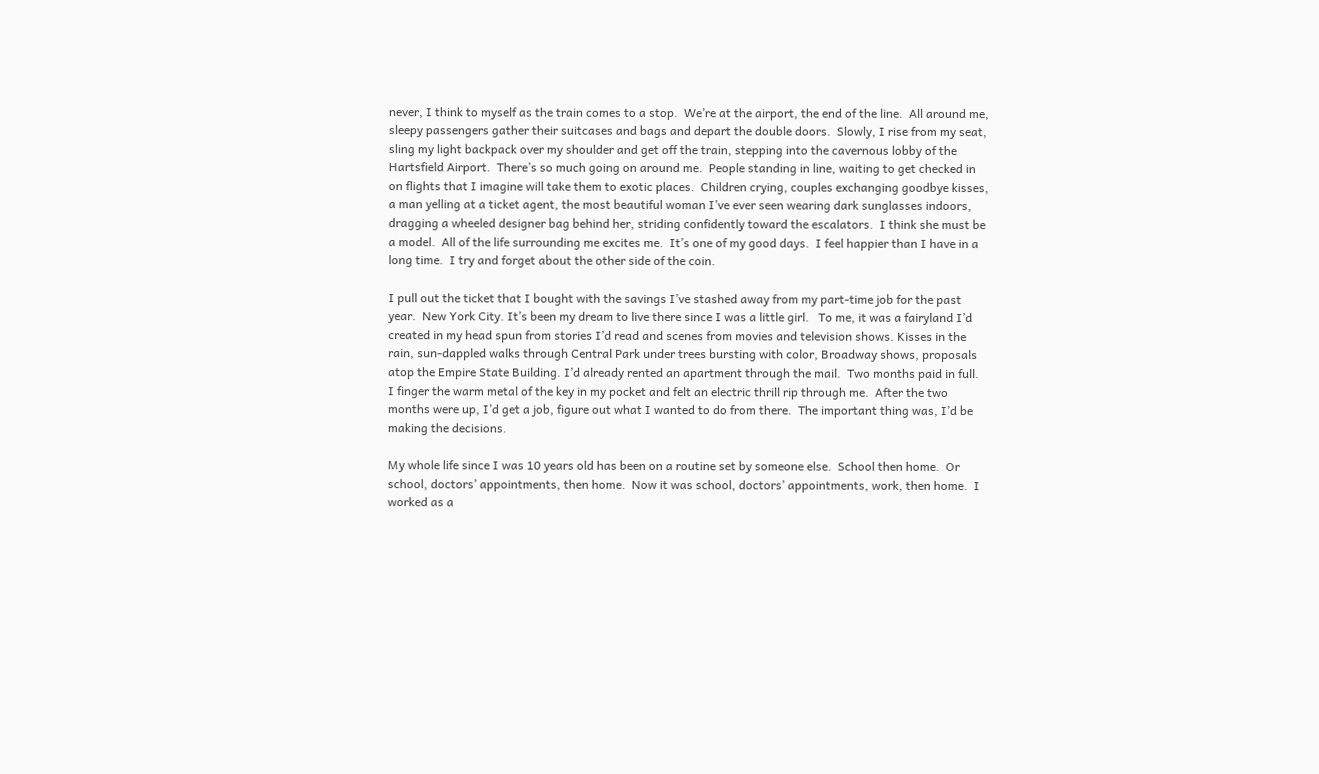never, I think to myself as the train comes to a stop.  We’re at the airport, the end of the line.  All around me, sleepy passengers gather their suitcases and bags and depart the double doors.  Slowly, I rise from my seat, sling my light backpack over my shoulder and get off the train, stepping into the cavernous lobby of the Hartsfield Airport.  There’s so much going on around me.  People standing in line, waiting to get checked in on flights that I imagine will take them to exotic places.  Children crying, couples exchanging goodbye kisses, a man yelling at a ticket agent, the most beautiful woman I’ve ever seen wearing dark sunglasses indoors, dragging a wheeled designer bag behind her, striding confidently toward the escalators.  I think she must be a model.  All of the life surrounding me excites me.  It’s one of my good days.  I feel happier than I have in a long time.  I try and forget about the other side of the coin.

I pull out the ticket that I bought with the savings I’ve stashed away from my part-time job for the past year.  New York City. It’s been my dream to live there since I was a little girl.   To me, it was a fairyland I’d created in my head spun from stories I’d read and scenes from movies and television shows. Kisses in the rain, sun-dappled walks through Central Park under trees bursting with color, Broadway shows, proposals atop the Empire State Building. I’d already rented an apartment through the mail.  Two months paid in full.  I finger the warm metal of the key in my pocket and felt an electric thrill rip through me.  After the two months were up, I’d get a job, figure out what I wanted to do from there.  The important thing was, I’d be making the decisions.

My whole life since I was 10 years old has been on a routine set by someone else.  School then home.  Or school, doctors’ appointments, then home.  Now it was school, doctors’ appointments, work, then home.  I worked as a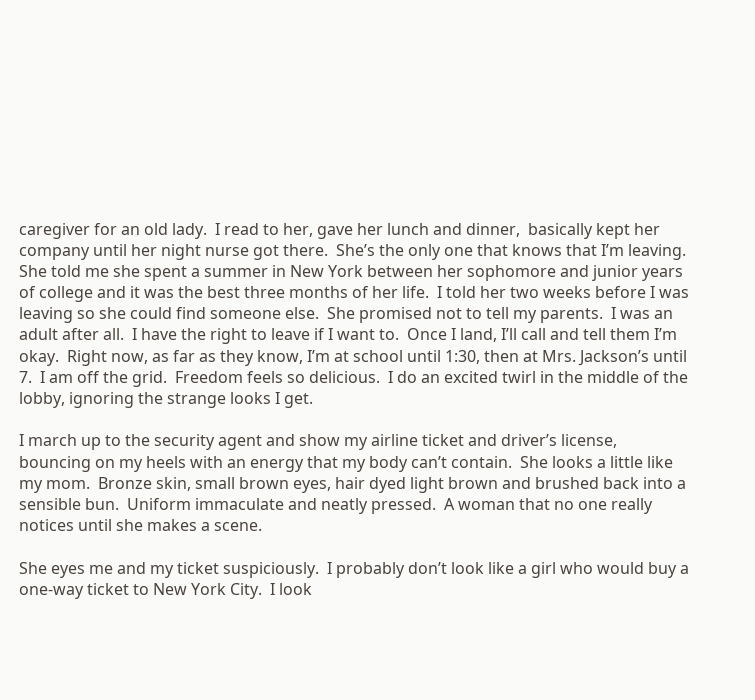caregiver for an old lady.  I read to her, gave her lunch and dinner,  basically kept her company until her night nurse got there.  She’s the only one that knows that I’m leaving.  She told me she spent a summer in New York between her sophomore and junior years of college and it was the best three months of her life.  I told her two weeks before I was leaving so she could find someone else.  She promised not to tell my parents.  I was an adult after all.  I have the right to leave if I want to.  Once I land, I’ll call and tell them I’m okay.  Right now, as far as they know, I’m at school until 1:30, then at Mrs. Jackson’s until 7.  I am off the grid.  Freedom feels so delicious.  I do an excited twirl in the middle of the lobby, ignoring the strange looks I get.

I march up to the security agent and show my airline ticket and driver’s license, bouncing on my heels with an energy that my body can’t contain.  She looks a little like my mom.  Bronze skin, small brown eyes, hair dyed light brown and brushed back into a sensible bun.  Uniform immaculate and neatly pressed.  A woman that no one really notices until she makes a scene.

She eyes me and my ticket suspiciously.  I probably don’t look like a girl who would buy a one-way ticket to New York City.  I look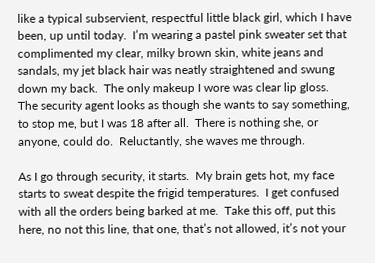like a typical subservient, respectful little black girl, which I have been, up until today.  I’m wearing a pastel pink sweater set that complimented my clear, milky brown skin, white jeans and sandals, my jet black hair was neatly straightened and swung down my back.  The only makeup I wore was clear lip gloss.  The security agent looks as though she wants to say something, to stop me, but I was 18 after all.  There is nothing she, or anyone, could do.  Reluctantly, she waves me through.

As I go through security, it starts.  My brain gets hot, my face starts to sweat despite the frigid temperatures.  I get confused with all the orders being barked at me.  Take this off, put this here, no not this line, that one, that’s not allowed, it’s not your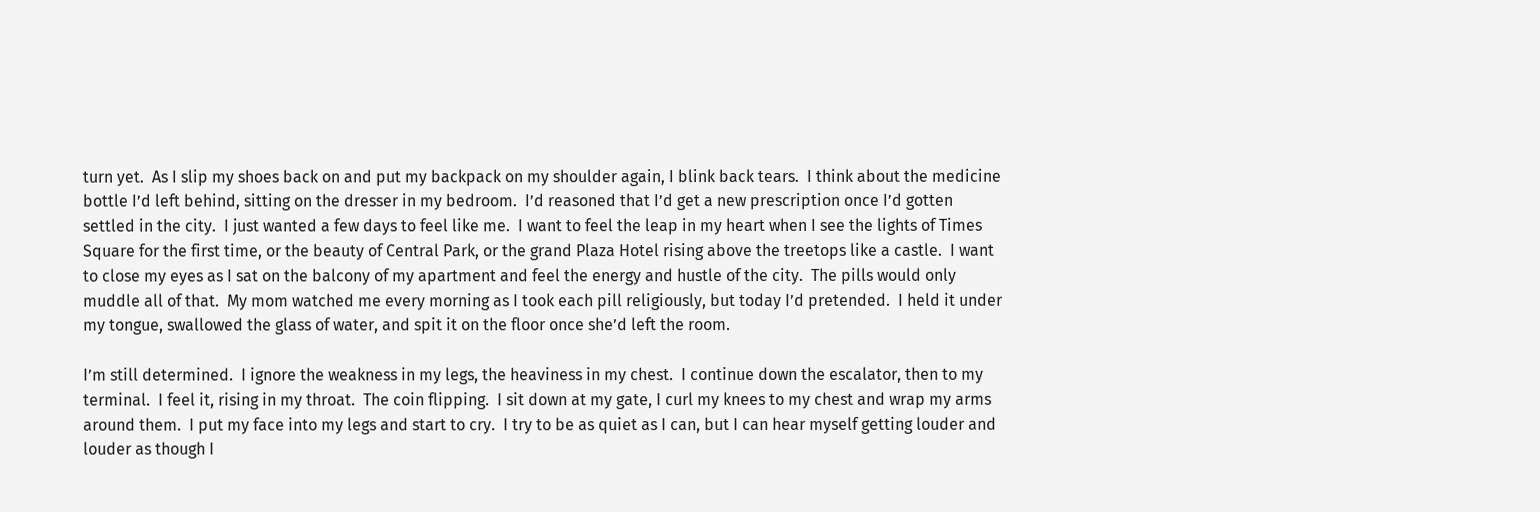turn yet.  As I slip my shoes back on and put my backpack on my shoulder again, I blink back tears.  I think about the medicine bottle I’d left behind, sitting on the dresser in my bedroom.  I’d reasoned that I’d get a new prescription once I’d gotten settled in the city.  I just wanted a few days to feel like me.  I want to feel the leap in my heart when I see the lights of Times Square for the first time, or the beauty of Central Park, or the grand Plaza Hotel rising above the treetops like a castle.  I want to close my eyes as I sat on the balcony of my apartment and feel the energy and hustle of the city.  The pills would only muddle all of that.  My mom watched me every morning as I took each pill religiously, but today I’d pretended.  I held it under my tongue, swallowed the glass of water, and spit it on the floor once she’d left the room.

I’m still determined.  I ignore the weakness in my legs, the heaviness in my chest.  I continue down the escalator, then to my terminal.  I feel it, rising in my throat.  The coin flipping.  I sit down at my gate, I curl my knees to my chest and wrap my arms around them.  I put my face into my legs and start to cry.  I try to be as quiet as I can, but I can hear myself getting louder and louder as though I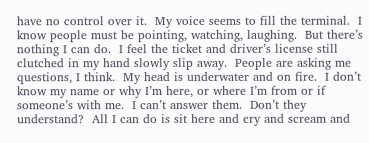have no control over it.  My voice seems to fill the terminal.  I know people must be pointing, watching, laughing.  But there’s nothing I can do.  I feel the ticket and driver’s license still clutched in my hand slowly slip away.  People are asking me questions, I think.  My head is underwater and on fire.  I don’t know my name or why I’m here, or where I’m from or if someone’s with me.  I can’t answer them.  Don’t they understand?  All I can do is sit here and cry and scream and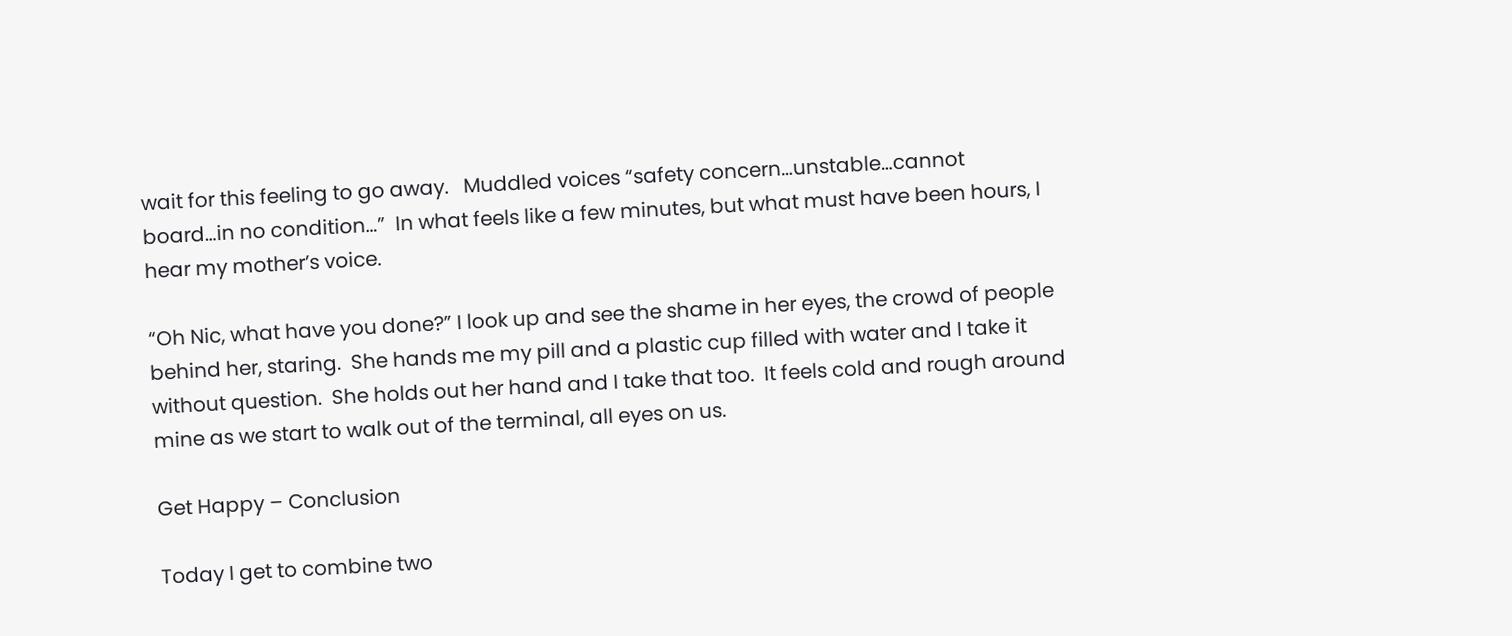wait for this feeling to go away.   Muddled voices “safety concern…unstable…cannot board…in no condition…”  In what feels like a few minutes, but what must have been hours, I hear my mother’s voice.

“Oh Nic, what have you done?” I look up and see the shame in her eyes, the crowd of people behind her, staring.  She hands me my pill and a plastic cup filled with water and I take it without question.  She holds out her hand and I take that too.  It feels cold and rough around mine as we start to walk out of the terminal, all eyes on us.

Get Happy – Conclusion

Today I get to combine two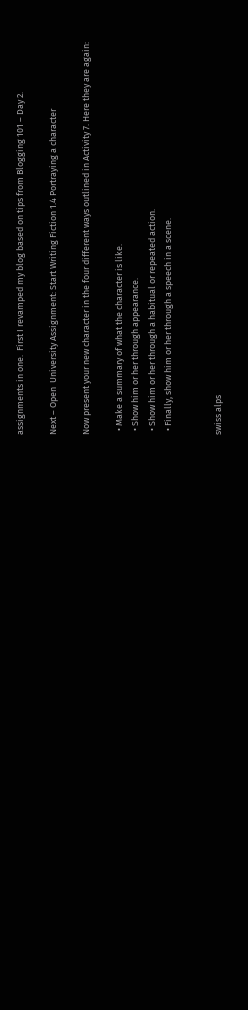assignments in one.  First I revamped my blog based on tips from Blogging 101 – Day 2.

Next – Open  University Assignment: Start Writing Fiction 1.4 Portraying a character

Now present your new character in the four different ways outlined in Activity 7. Here they are again:

  • Make a summary of what the character is like.
  • Show him or her through appearance.
  • Show him or her through a habitual or repeated action.
  • Finally, show him or her through a speech in a scene.


swiss alps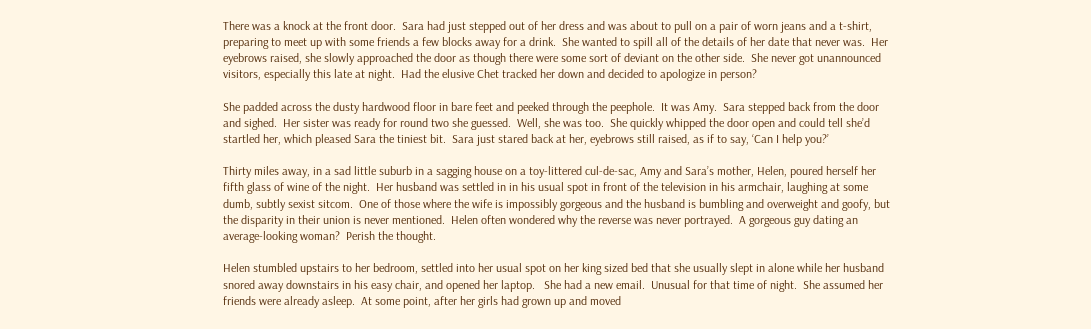There was a knock at the front door.  Sara had just stepped out of her dress and was about to pull on a pair of worn jeans and a t-shirt, preparing to meet up with some friends a few blocks away for a drink.  She wanted to spill all of the details of her date that never was.  Her eyebrows raised, she slowly approached the door as though there were some sort of deviant on the other side.  She never got unannounced visitors, especially this late at night.  Had the elusive Chet tracked her down and decided to apologize in person?

She padded across the dusty hardwood floor in bare feet and peeked through the peephole.  It was Amy.  Sara stepped back from the door and sighed.  Her sister was ready for round two she guessed.  Well, she was too.  She quickly whipped the door open and could tell she’d startled her, which pleased Sara the tiniest bit.  Sara just stared back at her, eyebrows still raised, as if to say, ‘Can I help you?’

Thirty miles away, in a sad little suburb in a sagging house on a toy-littered cul-de-sac, Amy and Sara’s mother, Helen, poured herself her fifth glass of wine of the night.  Her husband was settled in in his usual spot in front of the television in his armchair, laughing at some dumb, subtly sexist sitcom.  One of those where the wife is impossibly gorgeous and the husband is bumbling and overweight and goofy, but the disparity in their union is never mentioned.  Helen often wondered why the reverse was never portrayed.  A gorgeous guy dating an average-looking woman?  Perish the thought.

Helen stumbled upstairs to her bedroom, settled into her usual spot on her king sized bed that she usually slept in alone while her husband snored away downstairs in his easy chair, and opened her laptop.   She had a new email.  Unusual for that time of night.  She assumed her friends were already asleep.  At some point, after her girls had grown up and moved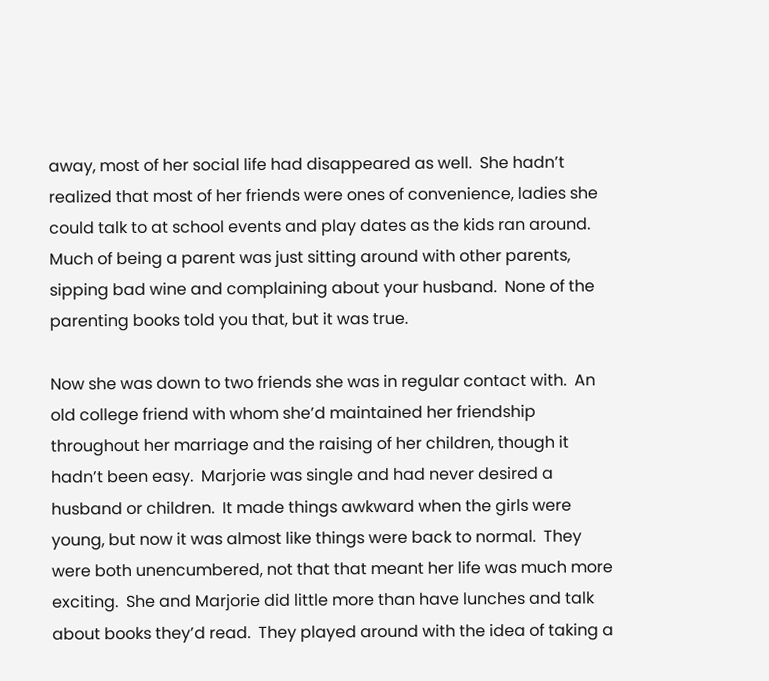away, most of her social life had disappeared as well.  She hadn’t realized that most of her friends were ones of convenience, ladies she could talk to at school events and play dates as the kids ran around.  Much of being a parent was just sitting around with other parents, sipping bad wine and complaining about your husband.  None of the parenting books told you that, but it was true.

Now she was down to two friends she was in regular contact with.  An old college friend with whom she’d maintained her friendship throughout her marriage and the raising of her children, though it hadn’t been easy.  Marjorie was single and had never desired a husband or children.  It made things awkward when the girls were young, but now it was almost like things were back to normal.  They were both unencumbered, not that that meant her life was much more exciting.  She and Marjorie did little more than have lunches and talk about books they’d read.  They played around with the idea of taking a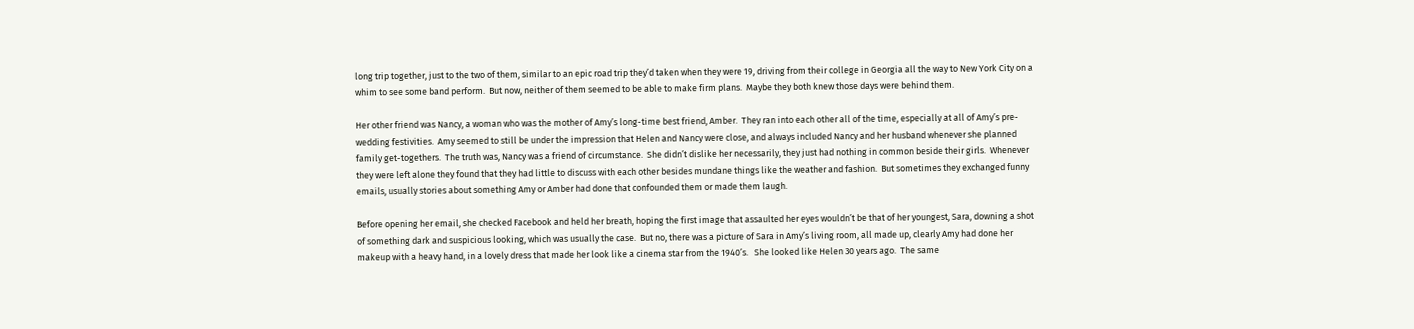long trip together, just to the two of them, similar to an epic road trip they’d taken when they were 19, driving from their college in Georgia all the way to New York City on a whim to see some band perform.  But now, neither of them seemed to be able to make firm plans.  Maybe they both knew those days were behind them.

Her other friend was Nancy, a woman who was the mother of Amy’s long-time best friend, Amber.  They ran into each other all of the time, especially at all of Amy’s pre-wedding festivities.  Amy seemed to still be under the impression that Helen and Nancy were close, and always included Nancy and her husband whenever she planned family get-togethers.  The truth was, Nancy was a friend of circumstance.  She didn’t dislike her necessarily, they just had nothing in common beside their girls.  Whenever they were left alone they found that they had little to discuss with each other besides mundane things like the weather and fashion.  But sometimes they exchanged funny emails, usually stories about something Amy or Amber had done that confounded them or made them laugh.

Before opening her email, she checked Facebook and held her breath, hoping the first image that assaulted her eyes wouldn’t be that of her youngest, Sara, downing a shot of something dark and suspicious looking, which was usually the case.  But no, there was a picture of Sara in Amy’s living room, all made up, clearly Amy had done her makeup with a heavy hand, in a lovely dress that made her look like a cinema star from the 1940’s.   She looked like Helen 30 years ago.  The same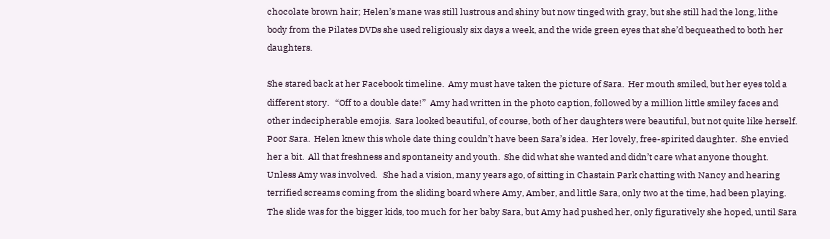chocolate brown hair; Helen’s mane was still lustrous and shiny but now tinged with gray, but she still had the long, lithe body from the Pilates DVDs she used religiously six days a week, and the wide green eyes that she’d bequeathed to both her daughters.

She stared back at her Facebook timeline.  Amy must have taken the picture of Sara.  Her mouth smiled, but her eyes told a different story.   “Off to a double date!”  Amy had written in the photo caption, followed by a million little smiley faces and other indecipherable emojis.  Sara looked beautiful, of course, both of her daughters were beautiful, but not quite like herself.  Poor Sara.  Helen knew this whole date thing couldn’t have been Sara’s idea.  Her lovely, free-spirited daughter.  She envied her a bit.  All that freshness and spontaneity and youth.  She did what she wanted and didn’t care what anyone thought.  Unless Amy was involved.   She had a vision, many years ago, of sitting in Chastain Park chatting with Nancy and hearing terrified screams coming from the sliding board where Amy, Amber, and little Sara, only two at the time, had been playing.   The slide was for the bigger kids, too much for her baby Sara, but Amy had pushed her, only figuratively she hoped, until Sara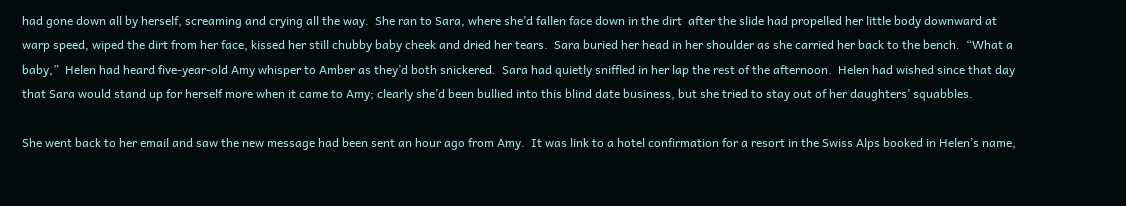had gone down all by herself, screaming and crying all the way.  She ran to Sara, where she’d fallen face down in the dirt  after the slide had propelled her little body downward at warp speed, wiped the dirt from her face, kissed her still chubby baby cheek and dried her tears.  Sara buried her head in her shoulder as she carried her back to the bench.  “What a baby,”  Helen had heard five-year-old Amy whisper to Amber as they’d both snickered.  Sara had quietly sniffled in her lap the rest of the afternoon.  Helen had wished since that day that Sara would stand up for herself more when it came to Amy; clearly she’d been bullied into this blind date business, but she tried to stay out of her daughters’ squabbles.

She went back to her email and saw the new message had been sent an hour ago from Amy.  It was link to a hotel confirmation for a resort in the Swiss Alps booked in Helen’s name,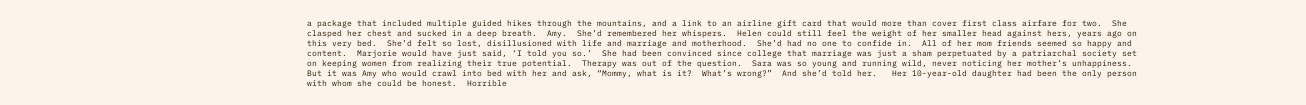a package that included multiple guided hikes through the mountains, and a link to an airline gift card that would more than cover first class airfare for two.  She clasped her chest and sucked in a deep breath.  Amy.  She’d remembered her whispers.  Helen could still feel the weight of her smaller head against hers, years ago on this very bed.  She’d felt so lost, disillusioned with life and marriage and motherhood.  She’d had no one to confide in.  All of her mom friends seemed so happy and content.  Marjorie would have just said, ‘I told you so.’  She had been convinced since college that marriage was just a sham perpetuated by a patriarchal society set on keeping women from realizing their true potential.  Therapy was out of the question.  Sara was so young and running wild, never noticing her mother’s unhappiness.  But it was Amy who would crawl into bed with her and ask, “Mommy, what is it?  What’s wrong?”  And she’d told her.   Her 10-year-old daughter had been the only person with whom she could be honest.  Horrible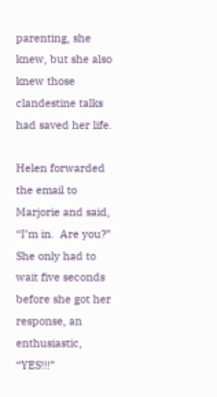parenting, she knew, but she also knew those clandestine talks had saved her life.

Helen forwarded the email to Marjorie and said, “I’m in.  Are you?”  She only had to wait five seconds before she got her response, an enthusiastic, “YES!!!”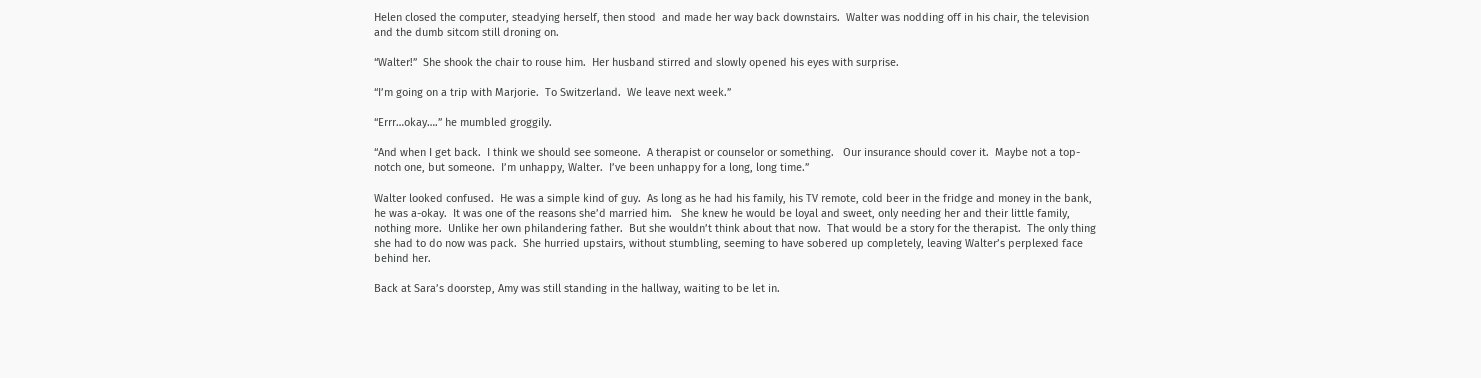Helen closed the computer, steadying herself, then stood  and made her way back downstairs.  Walter was nodding off in his chair, the television and the dumb sitcom still droning on.

“Walter!”  She shook the chair to rouse him.  Her husband stirred and slowly opened his eyes with surprise.

“I’m going on a trip with Marjorie.  To Switzerland.  We leave next week.”

“Errr…okay….” he mumbled groggily.

“And when I get back.  I think we should see someone.  A therapist or counselor or something.   Our insurance should cover it.  Maybe not a top-notch one, but someone.  I’m unhappy, Walter.  I’ve been unhappy for a long, long time.”

Walter looked confused.  He was a simple kind of guy.  As long as he had his family, his TV remote, cold beer in the fridge and money in the bank, he was a-okay.  It was one of the reasons she’d married him.   She knew he would be loyal and sweet, only needing her and their little family, nothing more.  Unlike her own philandering father.  But she wouldn’t think about that now.  That would be a story for the therapist.  The only thing she had to do now was pack.  She hurried upstairs, without stumbling, seeming to have sobered up completely, leaving Walter’s perplexed face behind her.

Back at Sara’s doorstep, Amy was still standing in the hallway, waiting to be let in.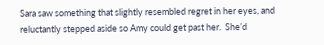Sara saw something that slightly resembled regret in her eyes, and reluctantly stepped aside so Amy could get past her.  She’d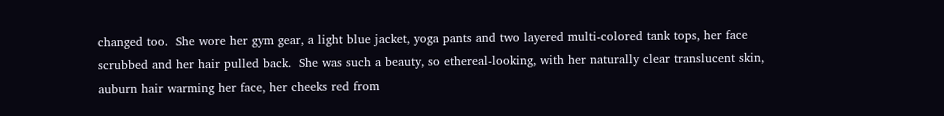changed too.  She wore her gym gear, a light blue jacket, yoga pants and two layered multi-colored tank tops, her face scrubbed and her hair pulled back.  She was such a beauty, so ethereal-looking, with her naturally clear translucent skin, auburn hair warming her face, her cheeks red from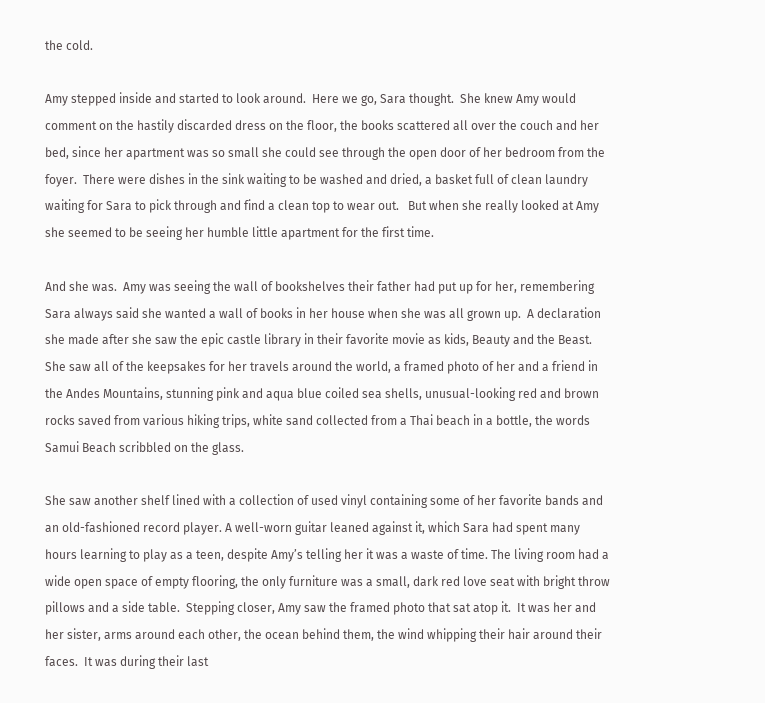the cold.

Amy stepped inside and started to look around.  Here we go, Sara thought.  She knew Amy would comment on the hastily discarded dress on the floor, the books scattered all over the couch and her bed, since her apartment was so small she could see through the open door of her bedroom from the foyer.  There were dishes in the sink waiting to be washed and dried, a basket full of clean laundry waiting for Sara to pick through and find a clean top to wear out.   But when she really looked at Amy she seemed to be seeing her humble little apartment for the first time.

And she was.  Amy was seeing the wall of bookshelves their father had put up for her, remembering Sara always said she wanted a wall of books in her house when she was all grown up.  A declaration she made after she saw the epic castle library in their favorite movie as kids, Beauty and the Beast.  She saw all of the keepsakes for her travels around the world, a framed photo of her and a friend in the Andes Mountains, stunning pink and aqua blue coiled sea shells, unusual-looking red and brown rocks saved from various hiking trips, white sand collected from a Thai beach in a bottle, the words Samui Beach scribbled on the glass.

She saw another shelf lined with a collection of used vinyl containing some of her favorite bands and an old-fashioned record player. A well-worn guitar leaned against it, which Sara had spent many hours learning to play as a teen, despite Amy’s telling her it was a waste of time. The living room had a wide open space of empty flooring, the only furniture was a small, dark red love seat with bright throw pillows and a side table.  Stepping closer, Amy saw the framed photo that sat atop it.  It was her and her sister, arms around each other, the ocean behind them, the wind whipping their hair around their faces.  It was during their last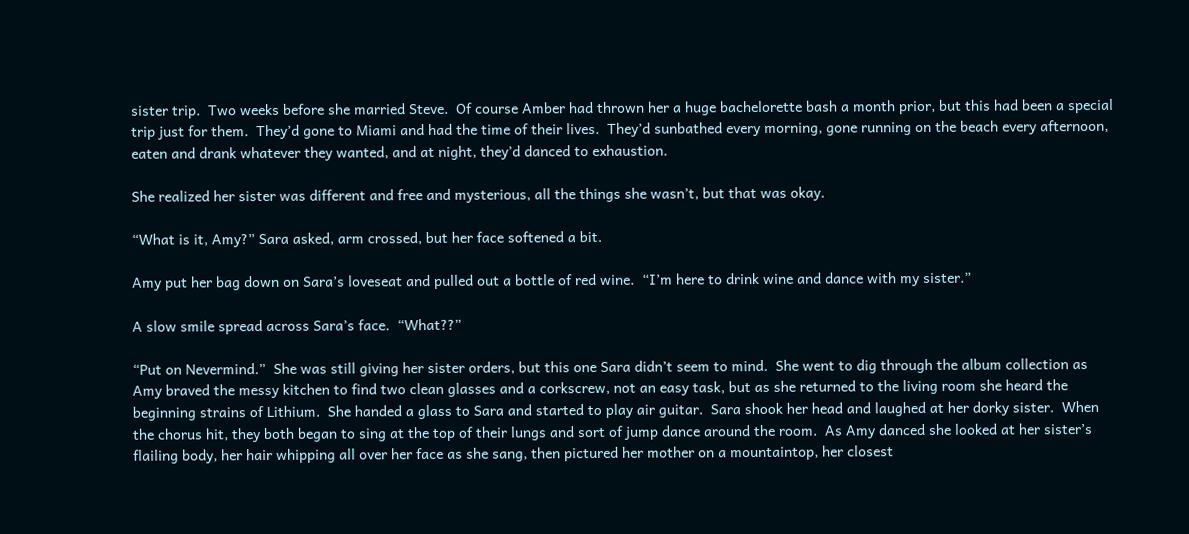sister trip.  Two weeks before she married Steve.  Of course Amber had thrown her a huge bachelorette bash a month prior, but this had been a special trip just for them.  They’d gone to Miami and had the time of their lives.  They’d sunbathed every morning, gone running on the beach every afternoon, eaten and drank whatever they wanted, and at night, they’d danced to exhaustion.

She realized her sister was different and free and mysterious, all the things she wasn’t, but that was okay.

“What is it, Amy?” Sara asked, arm crossed, but her face softened a bit.

Amy put her bag down on Sara’s loveseat and pulled out a bottle of red wine.  “I’m here to drink wine and dance with my sister.”

A slow smile spread across Sara’s face.  “What??”

“Put on Nevermind.”  She was still giving her sister orders, but this one Sara didn’t seem to mind.  She went to dig through the album collection as Amy braved the messy kitchen to find two clean glasses and a corkscrew, not an easy task, but as she returned to the living room she heard the beginning strains of Lithium.  She handed a glass to Sara and started to play air guitar.  Sara shook her head and laughed at her dorky sister.  When the chorus hit, they both began to sing at the top of their lungs and sort of jump dance around the room.  As Amy danced she looked at her sister’s flailing body, her hair whipping all over her face as she sang, then pictured her mother on a mountaintop, her closest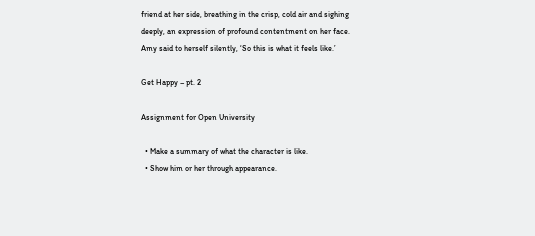friend at her side, breathing in the crisp, cold air and sighing deeply, an expression of profound contentment on her face.  Amy said to herself silently, ‘So this is what it feels like.’

Get Happy – pt. 2

Assignment for Open University

  • Make a summary of what the character is like.
  • Show him or her through appearance.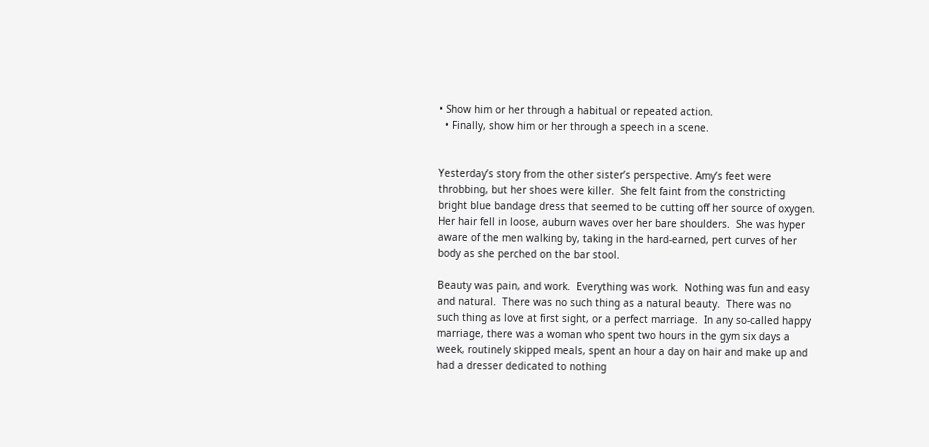• Show him or her through a habitual or repeated action.
  • Finally, show him or her through a speech in a scene.


Yesterday’s story from the other sister’s perspective. Amy’s feet were throbbing, but her shoes were killer.  She felt faint from the constricting bright blue bandage dress that seemed to be cutting off her source of oxygen.  Her hair fell in loose, auburn waves over her bare shoulders.  She was hyper aware of the men walking by, taking in the hard-earned, pert curves of her body as she perched on the bar stool.

Beauty was pain, and work.  Everything was work.  Nothing was fun and easy and natural.  There was no such thing as a natural beauty.  There was no such thing as love at first sight, or a perfect marriage.  In any so-called happy marriage, there was a woman who spent two hours in the gym six days a week, routinely skipped meals, spent an hour a day on hair and make up and had a dresser dedicated to nothing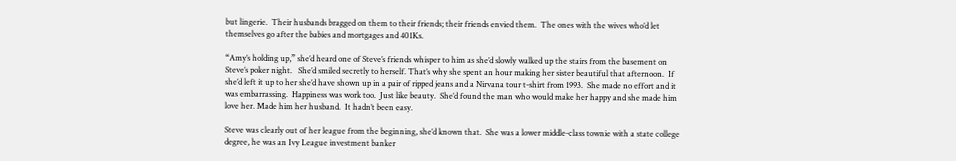but lingerie.  Their husbands bragged on them to their friends; their friends envied them.  The ones with the wives who’d let themselves go after the babies and mortgages and 401Ks.

“Amy’s holding up,” she’d heard one of Steve’s friends whisper to him as she’d slowly walked up the stairs from the basement on Steve’s poker night.   She’d smiled secretly to herself. That’s why she spent an hour making her sister beautiful that afternoon.  If she’d left it up to her she’d have shown up in a pair of ripped jeans and a Nirvana tour t-shirt from 1993.  She made no effort and it was embarrassing.  Happiness was work too.  Just like beauty.  She’d found the man who would make her happy and she made him love her. Made him her husband.  It hadn’t been easy.

Steve was clearly out of her league from the beginning, she’d known that.  She was a lower middle-class townie with a state college degree, he was an Ivy League investment banker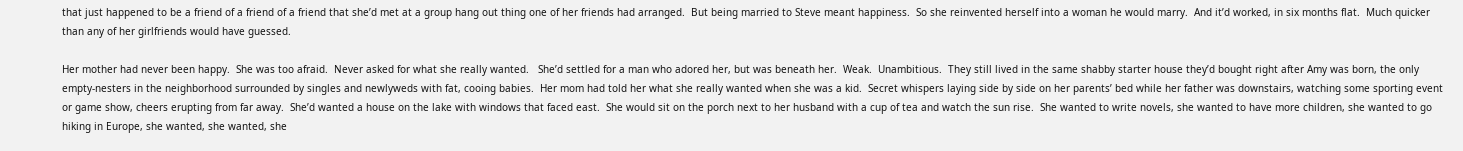that just happened to be a friend of a friend of a friend that she’d met at a group hang out thing one of her friends had arranged.  But being married to Steve meant happiness.  So she reinvented herself into a woman he would marry.  And it’d worked, in six months flat.  Much quicker than any of her girlfriends would have guessed.

Her mother had never been happy.  She was too afraid.  Never asked for what she really wanted.   She’d settled for a man who adored her, but was beneath her.  Weak.  Unambitious.  They still lived in the same shabby starter house they’d bought right after Amy was born, the only empty-nesters in the neighborhood surrounded by singles and newlyweds with fat, cooing babies.  Her mom had told her what she really wanted when she was a kid.  Secret whispers laying side by side on her parents’ bed while her father was downstairs, watching some sporting event or game show, cheers erupting from far away.  She’d wanted a house on the lake with windows that faced east.  She would sit on the porch next to her husband with a cup of tea and watch the sun rise.  She wanted to write novels, she wanted to have more children, she wanted to go hiking in Europe, she wanted, she wanted, she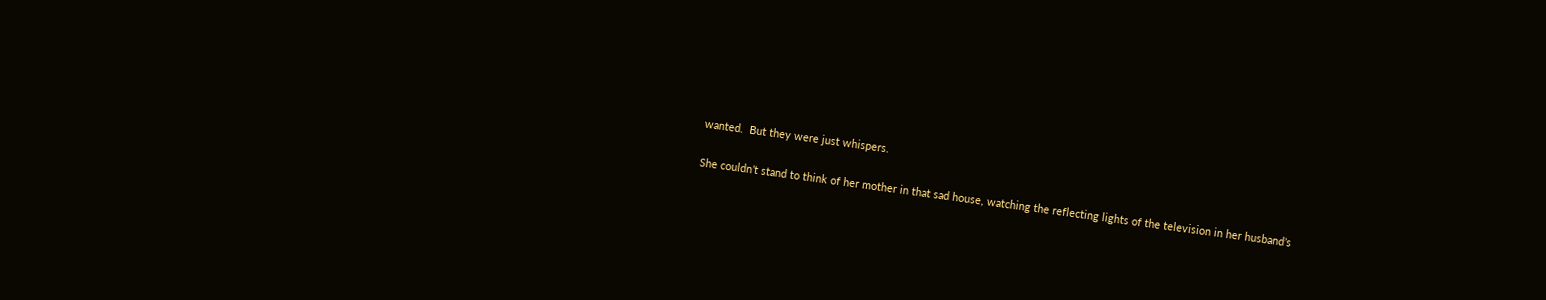wanted.  But they were just whispers.

She couldn’t stand to think of her mother in that sad house, watching the reflecting lights of the television in her husband’s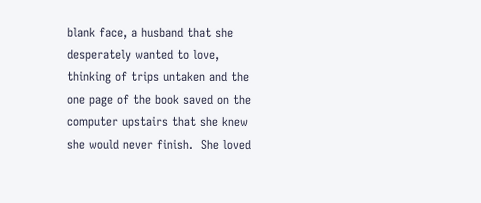blank face, a husband that she desperately wanted to love, thinking of trips untaken and the one page of the book saved on the computer upstairs that she knew she would never finish.  She loved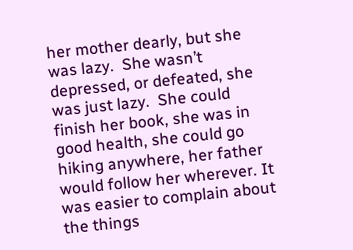her mother dearly, but she was lazy.  She wasn’t depressed, or defeated, she was just lazy.  She could finish her book, she was in good health, she could go hiking anywhere, her father would follow her wherever. It was easier to complain about the things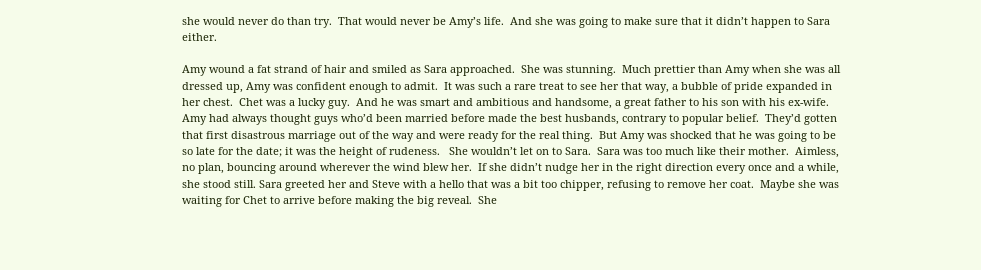she would never do than try.  That would never be Amy’s life.  And she was going to make sure that it didn’t happen to Sara either.

Amy wound a fat strand of hair and smiled as Sara approached.  She was stunning.  Much prettier than Amy when she was all dressed up, Amy was confident enough to admit.  It was such a rare treat to see her that way, a bubble of pride expanded in her chest.  Chet was a lucky guy.  And he was smart and ambitious and handsome, a great father to his son with his ex-wife.  Amy had always thought guys who’d been married before made the best husbands, contrary to popular belief.  They’d gotten that first disastrous marriage out of the way and were ready for the real thing.  But Amy was shocked that he was going to be so late for the date; it was the height of rudeness.   She wouldn’t let on to Sara.  Sara was too much like their mother.  Aimless, no plan, bouncing around wherever the wind blew her.  If she didn’t nudge her in the right direction every once and a while, she stood still. Sara greeted her and Steve with a hello that was a bit too chipper, refusing to remove her coat.  Maybe she was waiting for Chet to arrive before making the big reveal.  She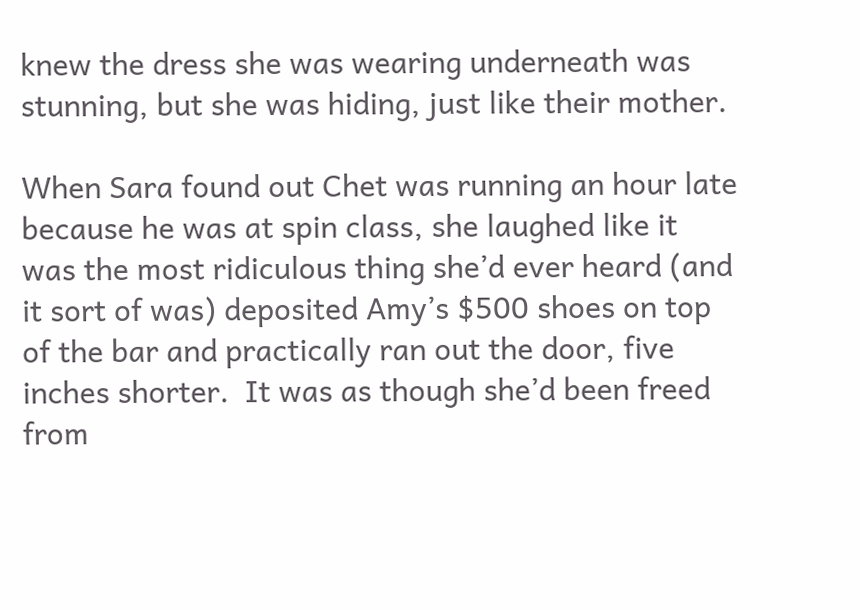knew the dress she was wearing underneath was stunning, but she was hiding, just like their mother.

When Sara found out Chet was running an hour late because he was at spin class, she laughed like it was the most ridiculous thing she’d ever heard (and it sort of was) deposited Amy’s $500 shoes on top of the bar and practically ran out the door, five inches shorter.  It was as though she’d been freed from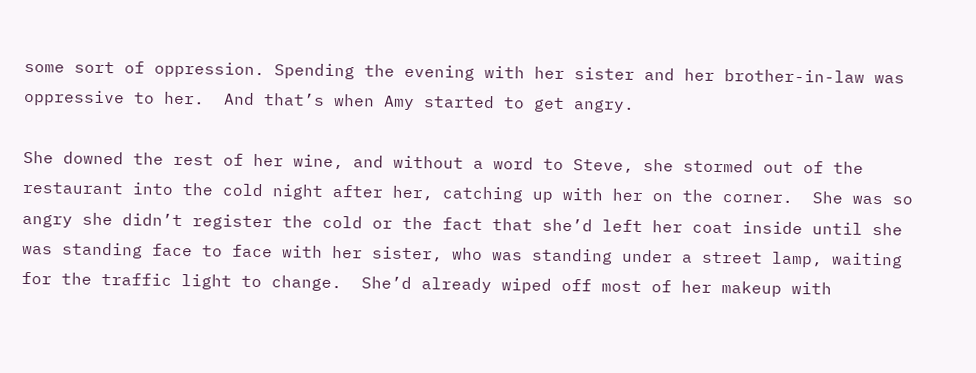some sort of oppression. Spending the evening with her sister and her brother-in-law was oppressive to her.  And that’s when Amy started to get angry.

She downed the rest of her wine, and without a word to Steve, she stormed out of the restaurant into the cold night after her, catching up with her on the corner.  She was so angry she didn’t register the cold or the fact that she’d left her coat inside until she was standing face to face with her sister, who was standing under a street lamp, waiting for the traffic light to change.  She’d already wiped off most of her makeup with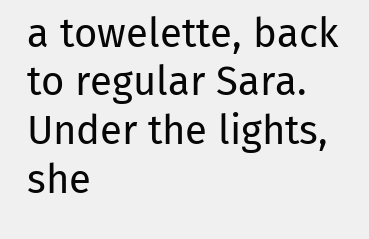a towelette, back to regular Sara.  Under the lights, she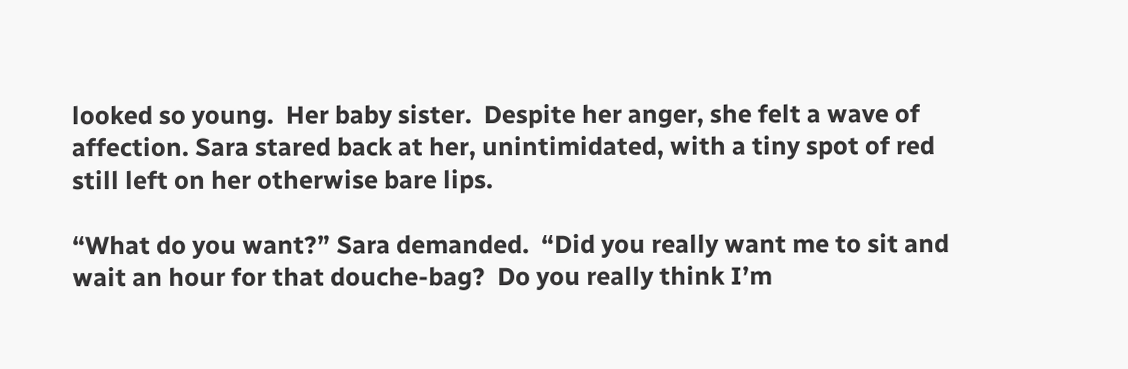looked so young.  Her baby sister.  Despite her anger, she felt a wave of affection. Sara stared back at her, unintimidated, with a tiny spot of red still left on her otherwise bare lips.

“What do you want?” Sara demanded.  “Did you really want me to sit and wait an hour for that douche-bag?  Do you really think I’m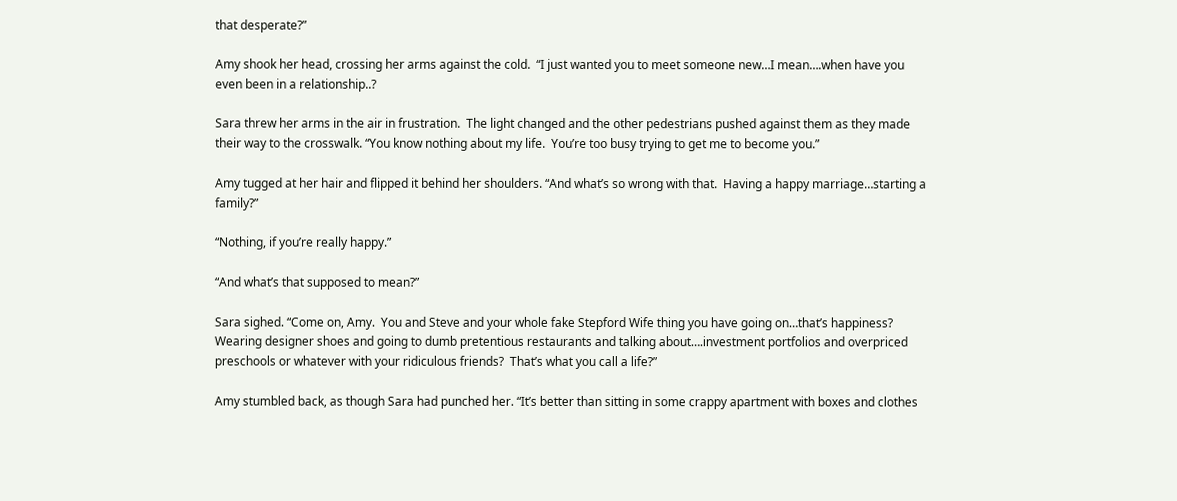that desperate?”

Amy shook her head, crossing her arms against the cold.  “I just wanted you to meet someone new…I mean….when have you even been in a relationship..?

Sara threw her arms in the air in frustration.  The light changed and the other pedestrians pushed against them as they made their way to the crosswalk. “You know nothing about my life.  You’re too busy trying to get me to become you.”

Amy tugged at her hair and flipped it behind her shoulders. “And what’s so wrong with that.  Having a happy marriage…starting a family?”

“Nothing, if you’re really happy.”

“And what’s that supposed to mean?”

Sara sighed. “Come on, Amy.  You and Steve and your whole fake Stepford Wife thing you have going on…that’s happiness?  Wearing designer shoes and going to dumb pretentious restaurants and talking about….investment portfolios and overpriced preschools or whatever with your ridiculous friends?  That’s what you call a life?”

Amy stumbled back, as though Sara had punched her. “It’s better than sitting in some crappy apartment with boxes and clothes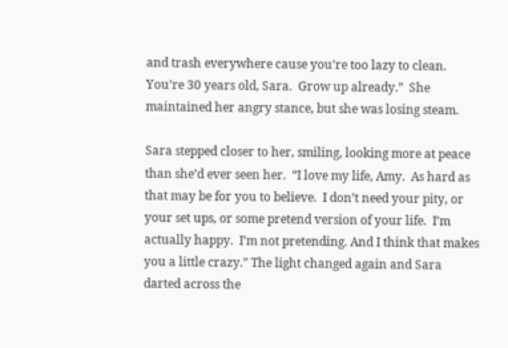and trash everywhere cause you’re too lazy to clean.  You’re 30 years old, Sara.  Grow up already.”  She maintained her angry stance, but she was losing steam.

Sara stepped closer to her, smiling, looking more at peace than she’d ever seen her.  “I love my life, Amy.  As hard as that may be for you to believe.  I don’t need your pity, or your set ups, or some pretend version of your life.  I’m actually happy.  I’m not pretending. And I think that makes you a little crazy.” The light changed again and Sara darted across the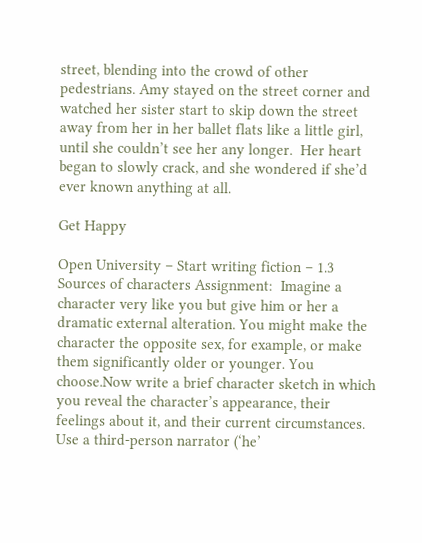street, blending into the crowd of other pedestrians. Amy stayed on the street corner and watched her sister start to skip down the street away from her in her ballet flats like a little girl, until she couldn’t see her any longer.  Her heart began to slowly crack, and she wondered if she’d ever known anything at all.

Get Happy

Open University – Start writing fiction – 1.3 Sources of characters Assignment:  Imagine a character very like you but give him or her a dramatic external alteration. You might make the character the opposite sex, for example, or make them significantly older or younger. You choose.Now write a brief character sketch in which you reveal the character’s appearance, their feelings about it, and their current circumstances. Use a third-person narrator (‘he’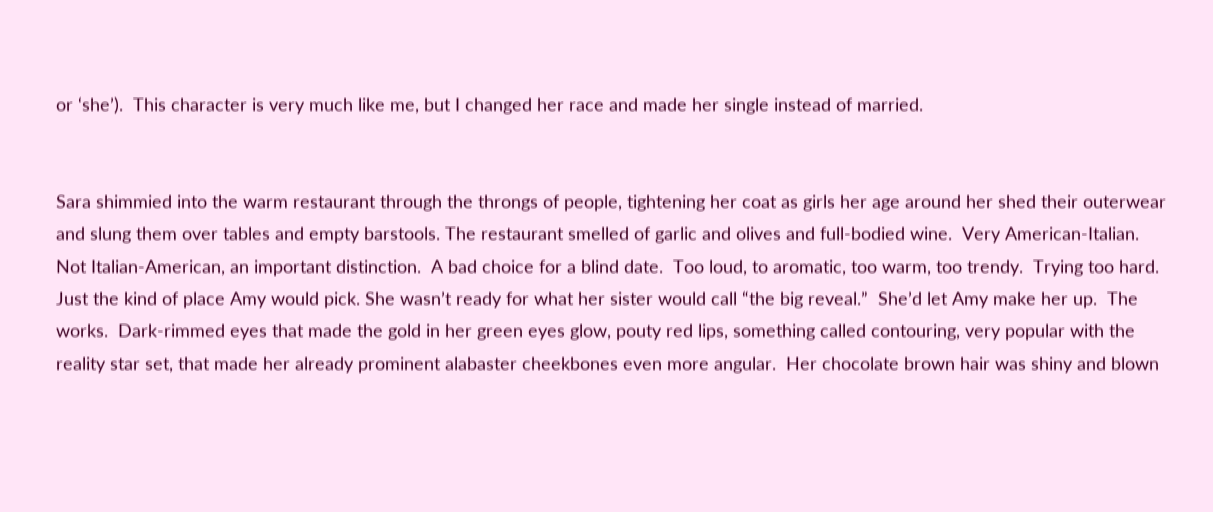or ‘she’).  This character is very much like me, but I changed her race and made her single instead of married.


Sara shimmied into the warm restaurant through the throngs of people, tightening her coat as girls her age around her shed their outerwear and slung them over tables and empty barstools. The restaurant smelled of garlic and olives and full-bodied wine.  Very American-Italian.  Not Italian-American, an important distinction.  A bad choice for a blind date.  Too loud, to aromatic, too warm, too trendy.  Trying too hard.  Just the kind of place Amy would pick. She wasn’t ready for what her sister would call “the big reveal.”  She’d let Amy make her up.  The works.  Dark-rimmed eyes that made the gold in her green eyes glow, pouty red lips, something called contouring, very popular with the reality star set, that made her already prominent alabaster cheekbones even more angular.  Her chocolate brown hair was shiny and blown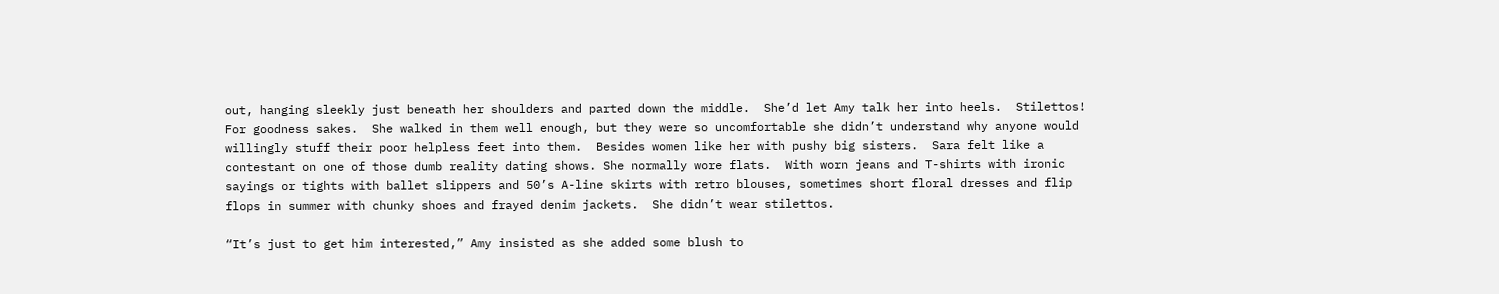out, hanging sleekly just beneath her shoulders and parted down the middle.  She’d let Amy talk her into heels.  Stilettos!  For goodness sakes.  She walked in them well enough, but they were so uncomfortable she didn’t understand why anyone would willingly stuff their poor helpless feet into them.  Besides women like her with pushy big sisters.  Sara felt like a contestant on one of those dumb reality dating shows. She normally wore flats.  With worn jeans and T-shirts with ironic sayings or tights with ballet slippers and 50’s A-line skirts with retro blouses, sometimes short floral dresses and flip flops in summer with chunky shoes and frayed denim jackets.  She didn’t wear stilettos.

“It’s just to get him interested,” Amy insisted as she added some blush to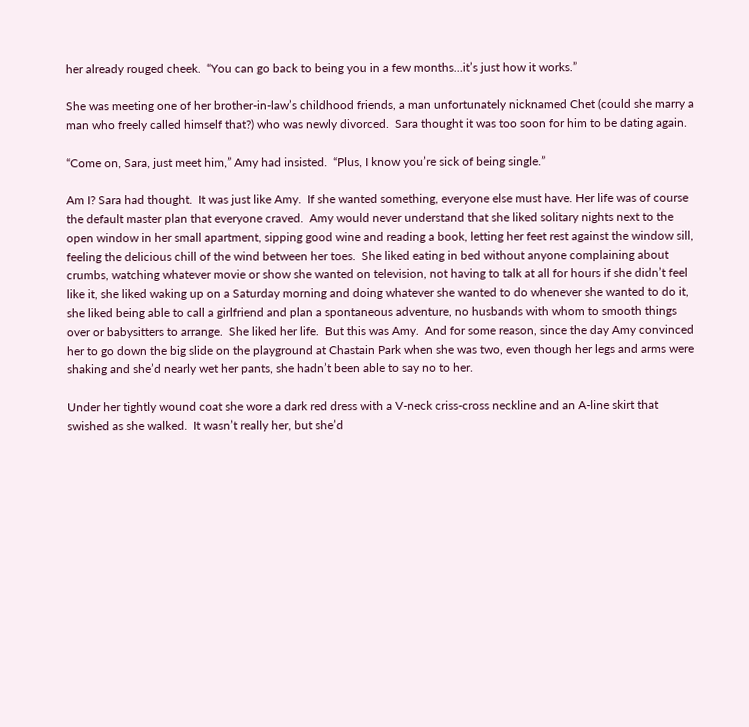her already rouged cheek.  “You can go back to being you in a few months…it’s just how it works.”

She was meeting one of her brother-in-law’s childhood friends, a man unfortunately nicknamed Chet (could she marry a man who freely called himself that?) who was newly divorced.  Sara thought it was too soon for him to be dating again.

“Come on, Sara, just meet him,” Amy had insisted.  “Plus, I know you’re sick of being single.”

Am I? Sara had thought.  It was just like Amy.  If she wanted something, everyone else must have. Her life was of course the default master plan that everyone craved.  Amy would never understand that she liked solitary nights next to the open window in her small apartment, sipping good wine and reading a book, letting her feet rest against the window sill, feeling the delicious chill of the wind between her toes.  She liked eating in bed without anyone complaining about crumbs, watching whatever movie or show she wanted on television, not having to talk at all for hours if she didn’t feel like it, she liked waking up on a Saturday morning and doing whatever she wanted to do whenever she wanted to do it, she liked being able to call a girlfriend and plan a spontaneous adventure, no husbands with whom to smooth things over or babysitters to arrange.  She liked her life.  But this was Amy.  And for some reason, since the day Amy convinced her to go down the big slide on the playground at Chastain Park when she was two, even though her legs and arms were shaking and she’d nearly wet her pants, she hadn’t been able to say no to her.

Under her tightly wound coat she wore a dark red dress with a V-neck criss-cross neckline and an A-line skirt that swished as she walked.  It wasn’t really her, but she’d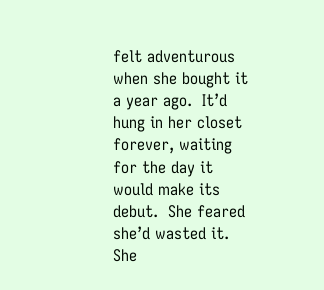felt adventurous when she bought it a year ago.  It’d hung in her closet forever, waiting for the day it would make its debut.  She feared she’d wasted it.  She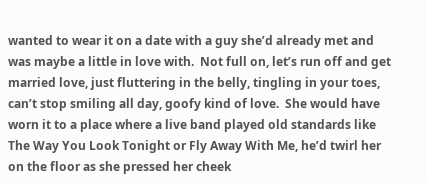wanted to wear it on a date with a guy she’d already met and was maybe a little in love with.  Not full on, let’s run off and get married love, just fluttering in the belly, tingling in your toes, can’t stop smiling all day, goofy kind of love.  She would have worn it to a place where a live band played old standards like The Way You Look Tonight or Fly Away With Me, he’d twirl her on the floor as she pressed her cheek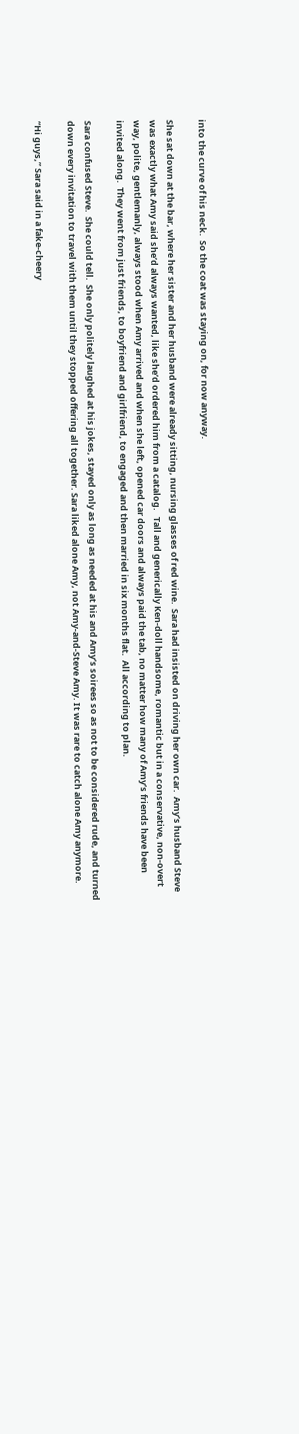into the curve of his neck.  So the coat was staying on, for now anyway.

She sat down at the bar, where her sister and her husband were already sitting, nursing glasses of red wine.  Sara had insisted on driving her own car.  Amy’s husband Steve was exactly what Amy said she’d always wanted, like she’d ordered him from a catalog.   Tall and generically Ken-doll handsome, romantic but in a conservative, non-overt way, polite, gentlemanly, always stood when Amy arrived and when she left, opened car doors and always paid the tab, no matter how many of Amy’s friends have been invited along.  They went from just friends, to boyfriend and girlfriend, to engaged and then married in six months flat.  All according to plan.

Sara confused Steve.  She could tell.  She only politely laughed at his jokes, stayed only as long as needed at his and Amy’s soirees so as not to be considered rude, and turned down every invitation to travel with them until they stopped offering all together. Sara liked alone Amy, not Amy-and-Steve Amy. It was rare to catch alone Amy anymore.

“Hi guys,” Sara said in a fake-cheery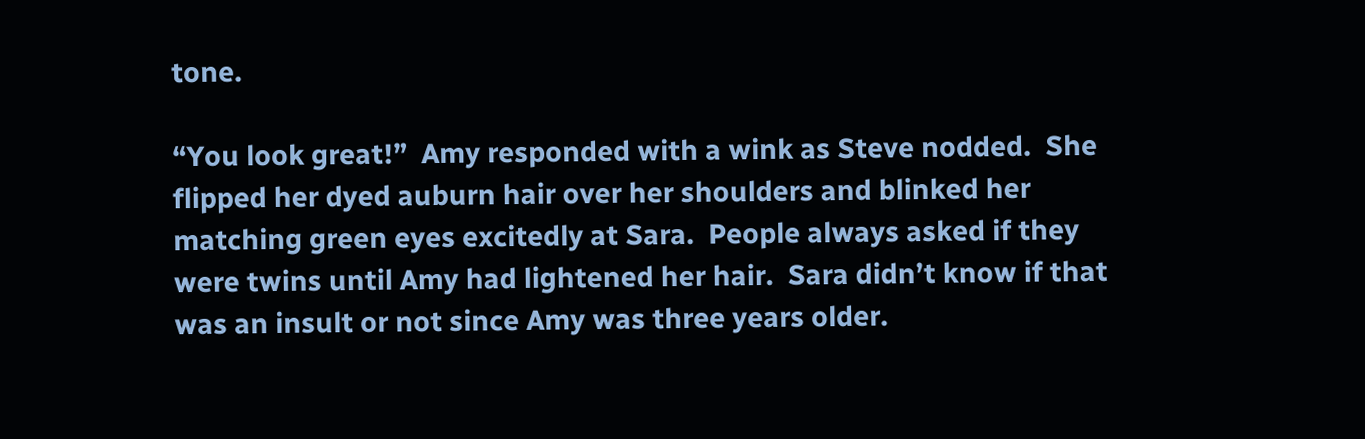tone.

“You look great!”  Amy responded with a wink as Steve nodded.  She flipped her dyed auburn hair over her shoulders and blinked her matching green eyes excitedly at Sara.  People always asked if they were twins until Amy had lightened her hair.  Sara didn’t know if that was an insult or not since Amy was three years older.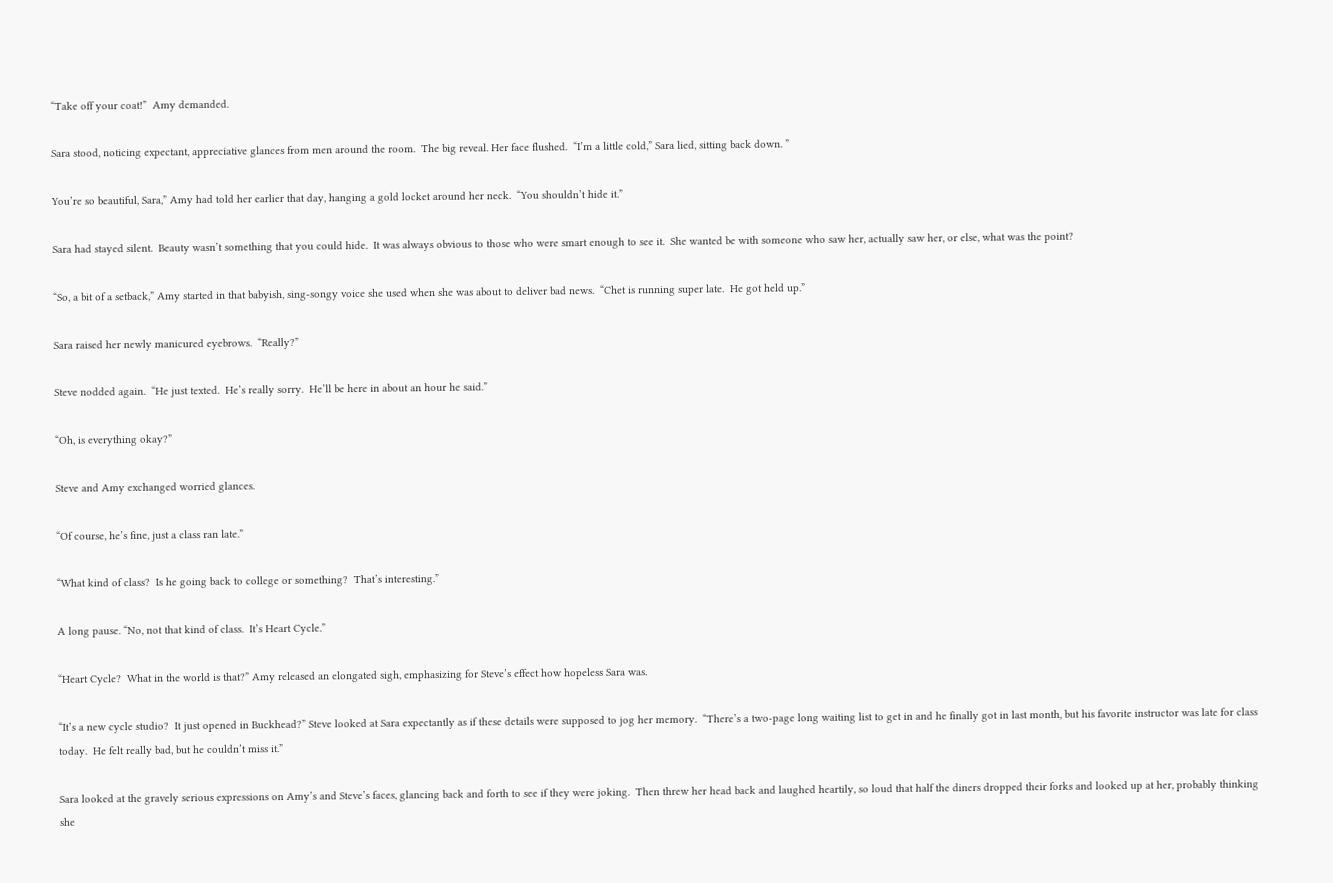“Take off your coat!”  Amy demanded.

Sara stood, noticing expectant, appreciative glances from men around the room.  The big reveal. Her face flushed.  “I’m a little cold,” Sara lied, sitting back down. ”

You’re so beautiful, Sara,” Amy had told her earlier that day, hanging a gold locket around her neck.  “You shouldn’t hide it.”

Sara had stayed silent.  Beauty wasn’t something that you could hide.  It was always obvious to those who were smart enough to see it.  She wanted be with someone who saw her, actually saw her, or else, what was the point?

“So, a bit of a setback,” Amy started in that babyish, sing-songy voice she used when she was about to deliver bad news.  “Chet is running super late.  He got held up.”

Sara raised her newly manicured eyebrows.  “Really?”

Steve nodded again.  “He just texted.  He’s really sorry.  He’ll be here in about an hour he said.”

“Oh, is everything okay?”

Steve and Amy exchanged worried glances.

“Of course, he’s fine, just a class ran late.”

“What kind of class?  Is he going back to college or something?  That’s interesting.”

A long pause. “No, not that kind of class.  It’s Heart Cycle.”

“Heart Cycle?  What in the world is that?” Amy released an elongated sigh, emphasizing for Steve’s effect how hopeless Sara was.

“It’s a new cycle studio?  It just opened in Buckhead?” Steve looked at Sara expectantly as if these details were supposed to jog her memory.  “There’s a two-page long waiting list to get in and he finally got in last month, but his favorite instructor was late for class today.  He felt really bad, but he couldn’t miss it.”

Sara looked at the gravely serious expressions on Amy’s and Steve’s faces, glancing back and forth to see if they were joking.  Then threw her head back and laughed heartily, so loud that half the diners dropped their forks and looked up at her, probably thinking she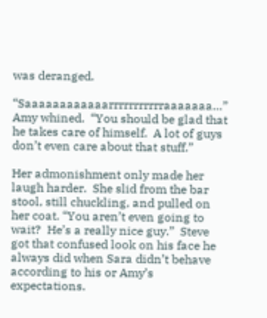was deranged.

“Saaaaaaaaaaaarrrrrrrrrrraaaaaaa…” Amy whined.  “You should be glad that he takes care of himself.  A lot of guys don’t even care about that stuff.”

Her admonishment only made her laugh harder.  She slid from the bar stool, still chuckling, and pulled on her coat. “You aren’t even going to wait?  He’s a really nice guy.”  Steve got that confused look on his face he always did when Sara didn’t behave according to his or Amy’s expectations.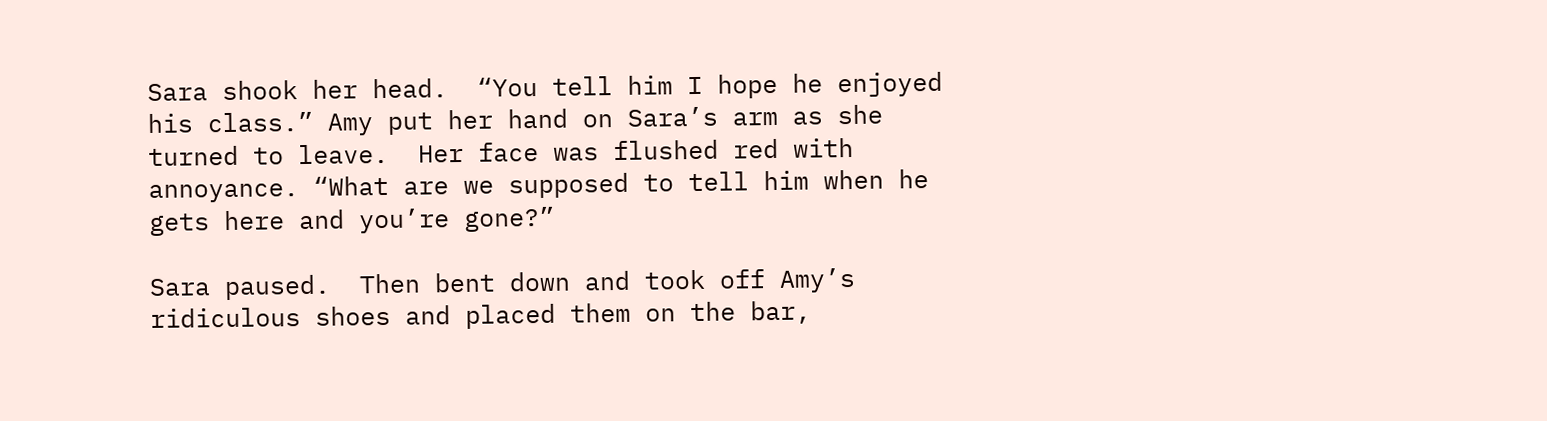Sara shook her head.  “You tell him I hope he enjoyed his class.” Amy put her hand on Sara’s arm as she turned to leave.  Her face was flushed red with annoyance. “What are we supposed to tell him when he gets here and you’re gone?”

Sara paused.  Then bent down and took off Amy’s ridiculous shoes and placed them on the bar,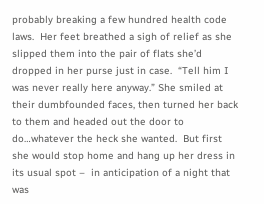probably breaking a few hundred health code laws.  Her feet breathed a sigh of relief as she slipped them into the pair of flats she’d dropped in her purse just in case.  “Tell him I was never really here anyway.” She smiled at their dumbfounded faces, then turned her back to them and headed out the door to do…whatever the heck she wanted.  But first she would stop home and hang up her dress in its usual spot –  in anticipation of a night that was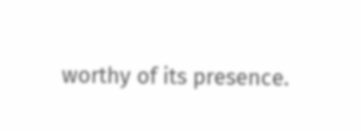worthy of its presence.